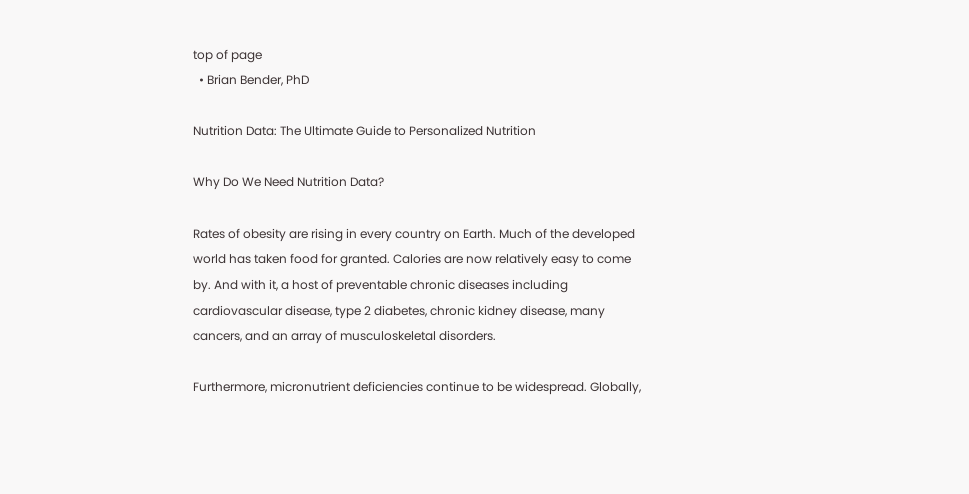top of page
  • Brian Bender, PhD

Nutrition Data: The Ultimate Guide to Personalized Nutrition

Why Do We Need Nutrition Data?

Rates of obesity are rising in every country on Earth. Much of the developed world has taken food for granted. Calories are now relatively easy to come by. And with it, a host of preventable chronic diseases including cardiovascular disease, type 2 diabetes, chronic kidney disease, many cancers, and an array of musculoskeletal disorders.

Furthermore, micronutrient deficiencies continue to be widespread. Globally,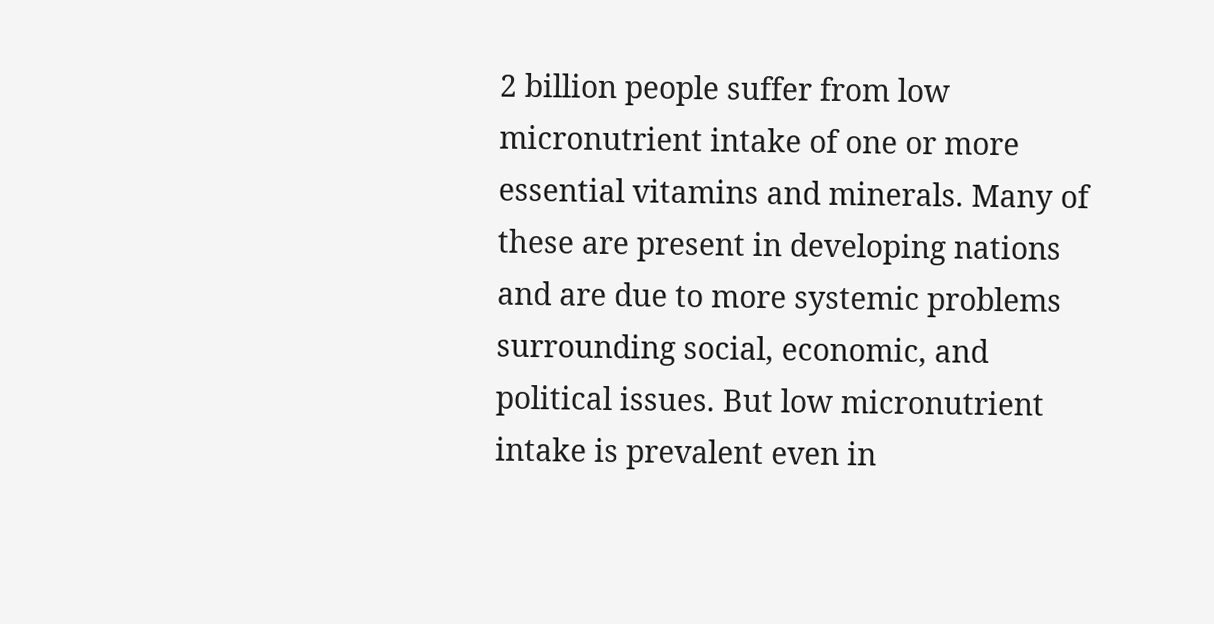2 billion people suffer from low micronutrient intake of one or more essential vitamins and minerals. Many of these are present in developing nations and are due to more systemic problems surrounding social, economic, and political issues. But low micronutrient intake is prevalent even in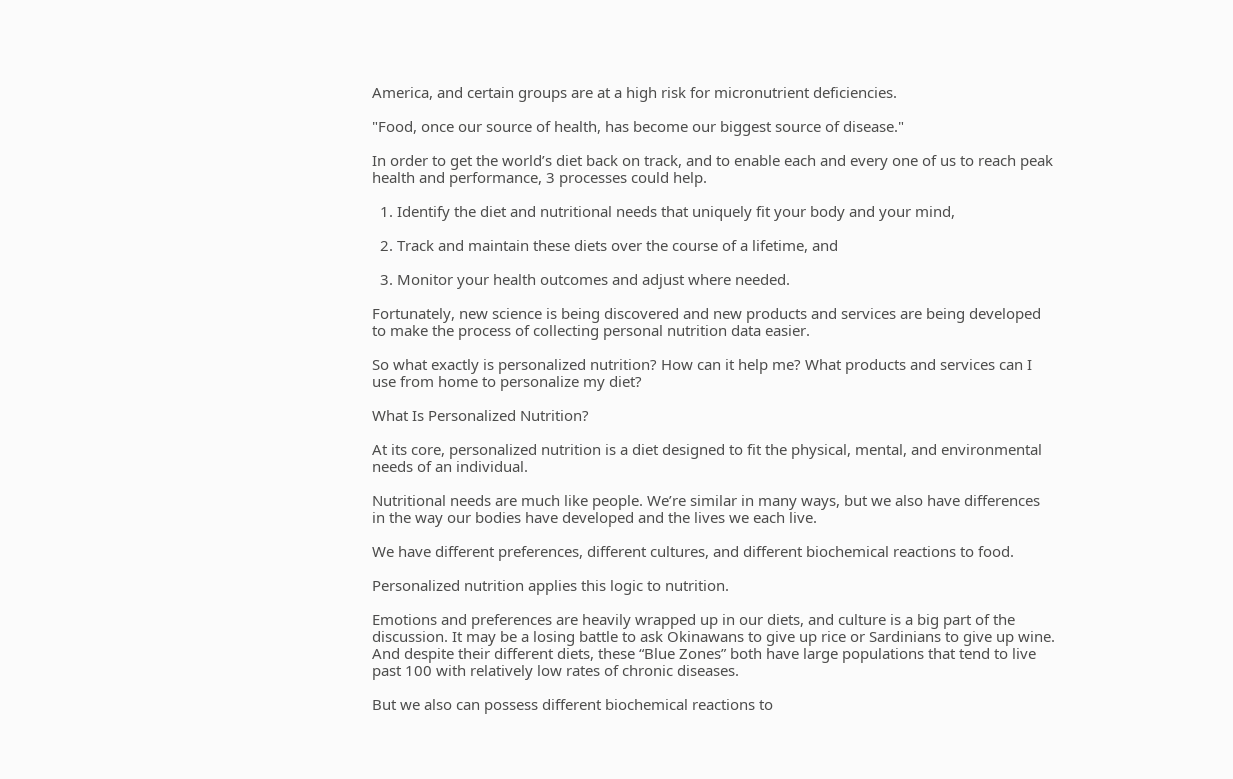America, and certain groups are at a high risk for micronutrient deficiencies.

"Food, once our source of health, has become our biggest source of disease."

In order to get the world’s diet back on track, and to enable each and every one of us to reach peak health and performance, 3 processes could help.

  1. Identify the diet and nutritional needs that uniquely fit your body and your mind,

  2. Track and maintain these diets over the course of a lifetime, and

  3. Monitor your health outcomes and adjust where needed.

Fortunately, new science is being discovered and new products and services are being developed to make the process of collecting personal nutrition data easier.

So what exactly is personalized nutrition? How can it help me? What products and services can I use from home to personalize my diet?

What Is Personalized Nutrition?

At its core, personalized nutrition is a diet designed to fit the physical, mental, and environmental needs of an individual.

Nutritional needs are much like people. We’re similar in many ways, but we also have differences in the way our bodies have developed and the lives we each live.

We have different preferences, different cultures, and different biochemical reactions to food.

Personalized nutrition applies this logic to nutrition.

Emotions and preferences are heavily wrapped up in our diets, and culture is a big part of the discussion. It may be a losing battle to ask Okinawans to give up rice or Sardinians to give up wine. And despite their different diets, these “Blue Zones” both have large populations that tend to live past 100 with relatively low rates of chronic diseases.

But we also can possess different biochemical reactions to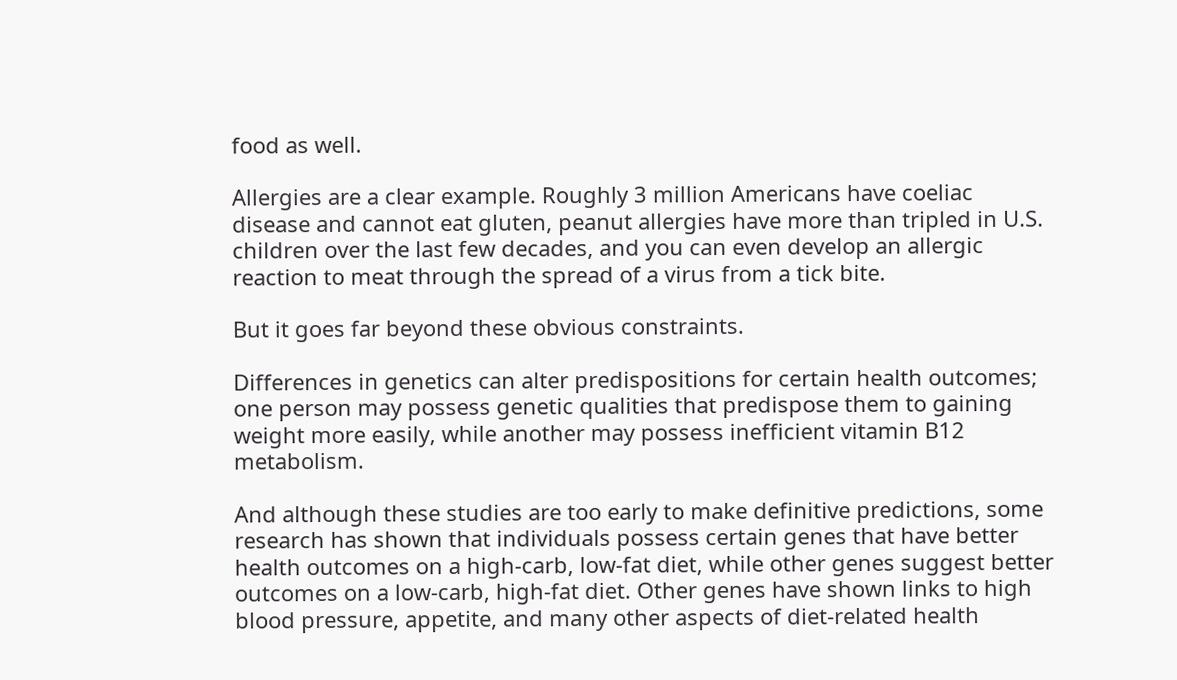food as well.

Allergies are a clear example. Roughly 3 million Americans have coeliac disease and cannot eat gluten, peanut allergies have more than tripled in U.S. children over the last few decades, and you can even develop an allergic reaction to meat through the spread of a virus from a tick bite.

But it goes far beyond these obvious constraints.

Differences in genetics can alter predispositions for certain health outcomes; one person may possess genetic qualities that predispose them to gaining weight more easily, while another may possess inefficient vitamin B12 metabolism.

And although these studies are too early to make definitive predictions, some research has shown that individuals possess certain genes that have better health outcomes on a high-carb, low-fat diet, while other genes suggest better outcomes on a low-carb, high-fat diet. Other genes have shown links to high blood pressure, appetite, and many other aspects of diet-related health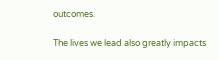outcomes.

The lives we lead also greatly impacts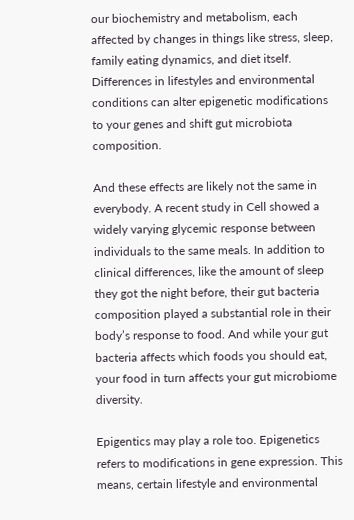our biochemistry and metabolism, each affected by changes in things like stress, sleep, family eating dynamics, and diet itself. Differences in lifestyles and environmental conditions can alter epigenetic modifications to your genes and shift gut microbiota composition.

And these effects are likely not the same in everybody. A recent study in Cell showed a widely varying glycemic response between individuals to the same meals. In addition to clinical differences, like the amount of sleep they got the night before, their gut bacteria composition played a substantial role in their body’s response to food. And while your gut bacteria affects which foods you should eat, your food in turn affects your gut microbiome diversity.

Epigentics may play a role too. Epigenetics refers to modifications in gene expression. This means, certain lifestyle and environmental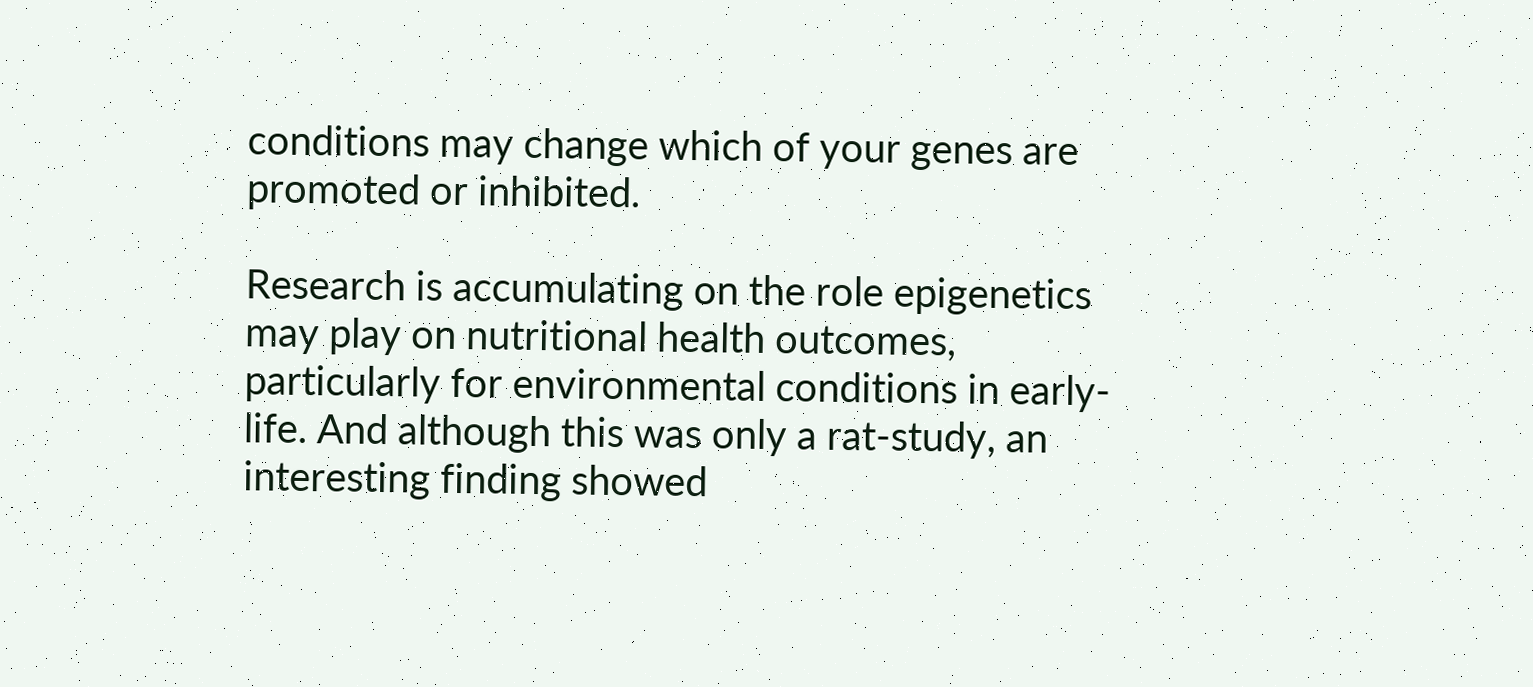conditions may change which of your genes are promoted or inhibited.

Research is accumulating on the role epigenetics may play on nutritional health outcomes, particularly for environmental conditions in early-life. And although this was only a rat-study, an interesting finding showed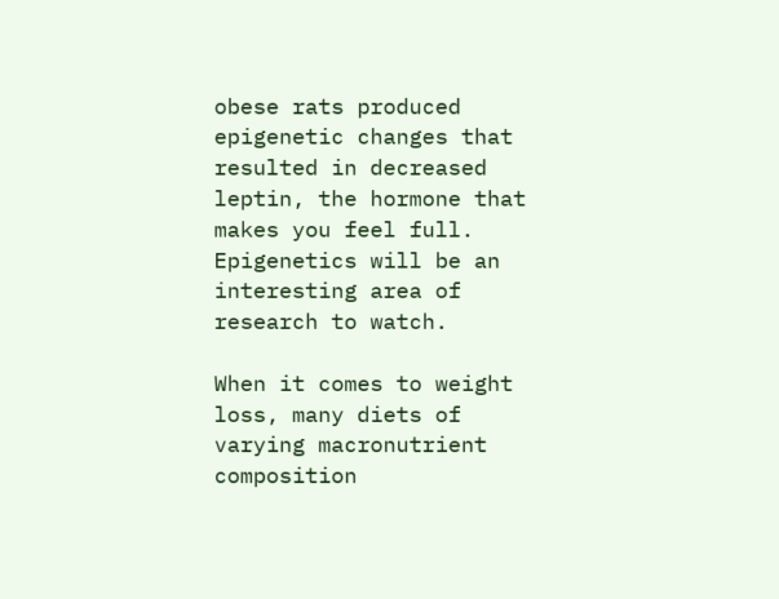obese rats produced epigenetic changes that resulted in decreased leptin, the hormone that makes you feel full. Epigenetics will be an interesting area of research to watch.

When it comes to weight loss, many diets of varying macronutrient composition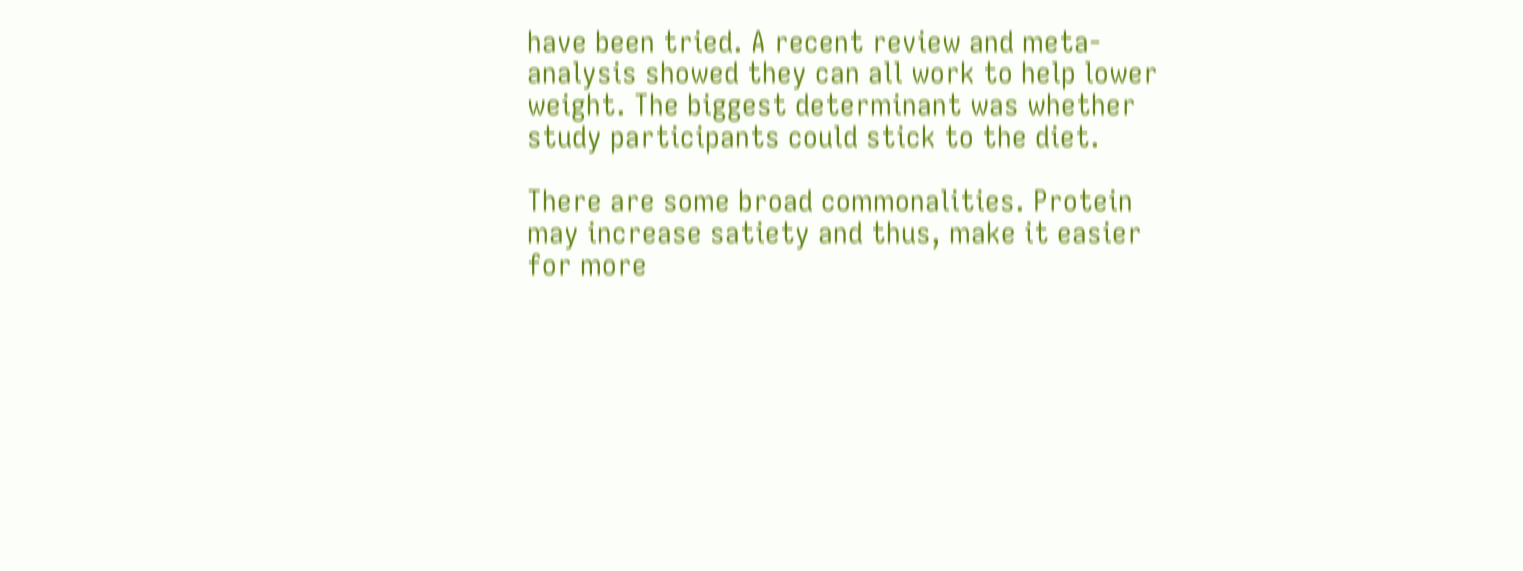have been tried. A recent review and meta-analysis showed they can all work to help lower weight. The biggest determinant was whether study participants could stick to the diet.

There are some broad commonalities. Protein may increase satiety and thus, make it easier for more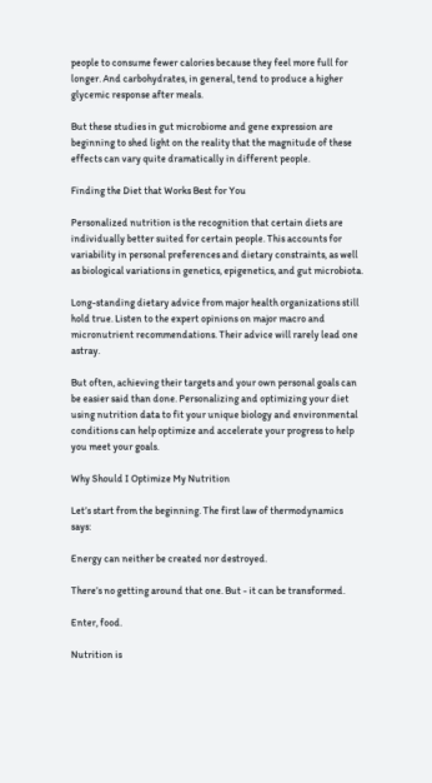people to consume fewer calories because they feel more full for longer. And carbohydrates, in general, tend to produce a higher glycemic response after meals.

But these studies in gut microbiome and gene expression are beginning to shed light on the reality that the magnitude of these effects can vary quite dramatically in different people.

Finding the Diet that Works Best for You

Personalized nutrition is the recognition that certain diets are individually better suited for certain people. This accounts for variability in personal preferences and dietary constraints, as well as biological variations in genetics, epigenetics, and gut microbiota.

Long-standing dietary advice from major health organizations still hold true. Listen to the expert opinions on major macro and micronutrient recommendations. Their advice will rarely lead one astray.

But often, achieving their targets and your own personal goals can be easier said than done. Personalizing and optimizing your diet using nutrition data to fit your unique biology and environmental conditions can help optimize and accelerate your progress to help you meet your goals.

Why Should I Optimize My Nutrition

Let’s start from the beginning. The first law of thermodynamics says:

Energy can neither be created nor destroyed.

There’s no getting around that one. But - it can be transformed.

Enter, food.

Nutrition is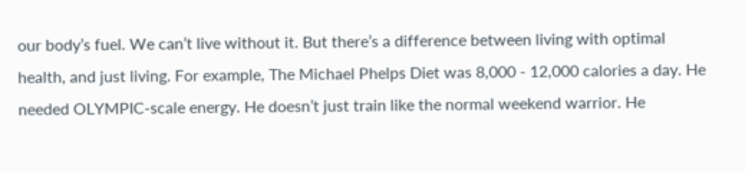our body’s fuel. We can’t live without it. But there’s a difference between living with optimal health, and just living. For example, The Michael Phelps Diet was 8,000 - 12,000 calories a day. He needed OLYMPIC-scale energy. He doesn’t just train like the normal weekend warrior. He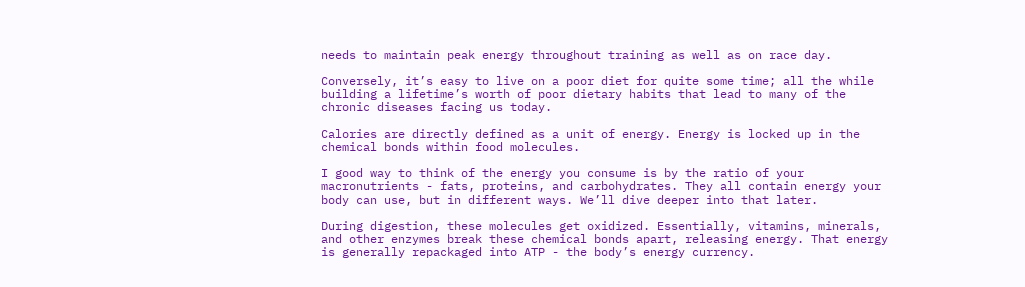needs to maintain peak energy throughout training as well as on race day.

Conversely, it’s easy to live on a poor diet for quite some time; all the while building a lifetime’s worth of poor dietary habits that lead to many of the chronic diseases facing us today.

Calories are directly defined as a unit of energy. Energy is locked up in the chemical bonds within food molecules.

I good way to think of the energy you consume is by the ratio of your macronutrients - fats, proteins, and carbohydrates. They all contain energy your body can use, but in different ways. We’ll dive deeper into that later.

During digestion, these molecules get oxidized. Essentially, vitamins, minerals, and other enzymes break these chemical bonds apart, releasing energy. That energy is generally repackaged into ATP - the body’s energy currency.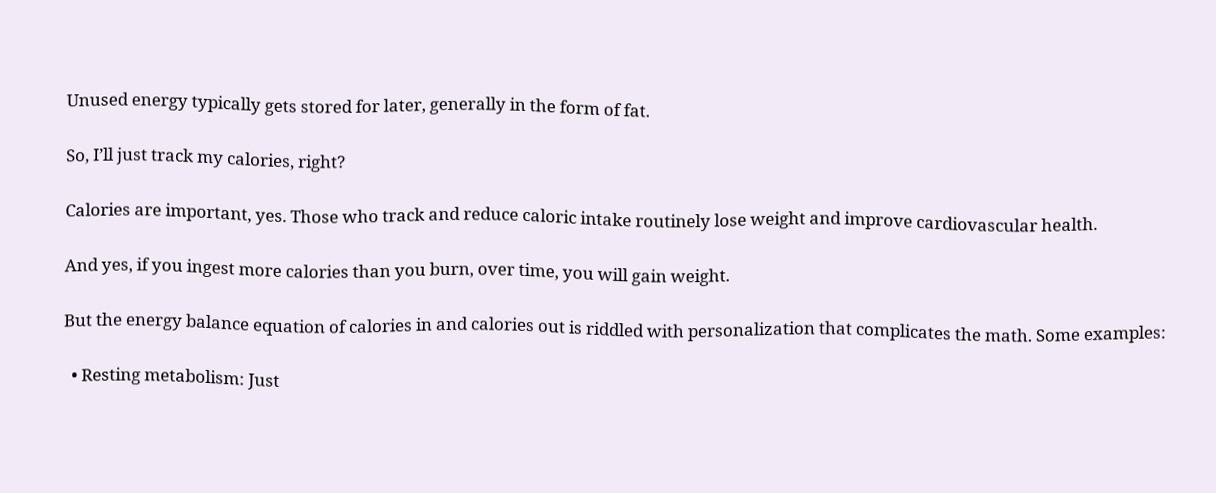Unused energy typically gets stored for later, generally in the form of fat.

So, I’ll just track my calories, right?

Calories are important, yes. Those who track and reduce caloric intake routinely lose weight and improve cardiovascular health.

And yes, if you ingest more calories than you burn, over time, you will gain weight.

But the energy balance equation of calories in and calories out is riddled with personalization that complicates the math. Some examples:

  • Resting metabolism: Just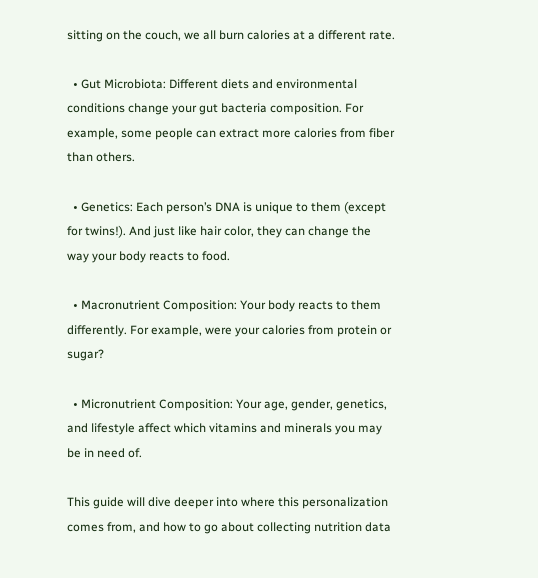sitting on the couch, we all burn calories at a different rate.

  • Gut Microbiota: Different diets and environmental conditions change your gut bacteria composition. For example, some people can extract more calories from fiber than others.

  • Genetics: Each person’s DNA is unique to them (except for twins!). And just like hair color, they can change the way your body reacts to food.

  • Macronutrient Composition: Your body reacts to them differently. For example, were your calories from protein or sugar?

  • Micronutrient Composition: Your age, gender, genetics, and lifestyle affect which vitamins and minerals you may be in need of.

This guide will dive deeper into where this personalization comes from, and how to go about collecting nutrition data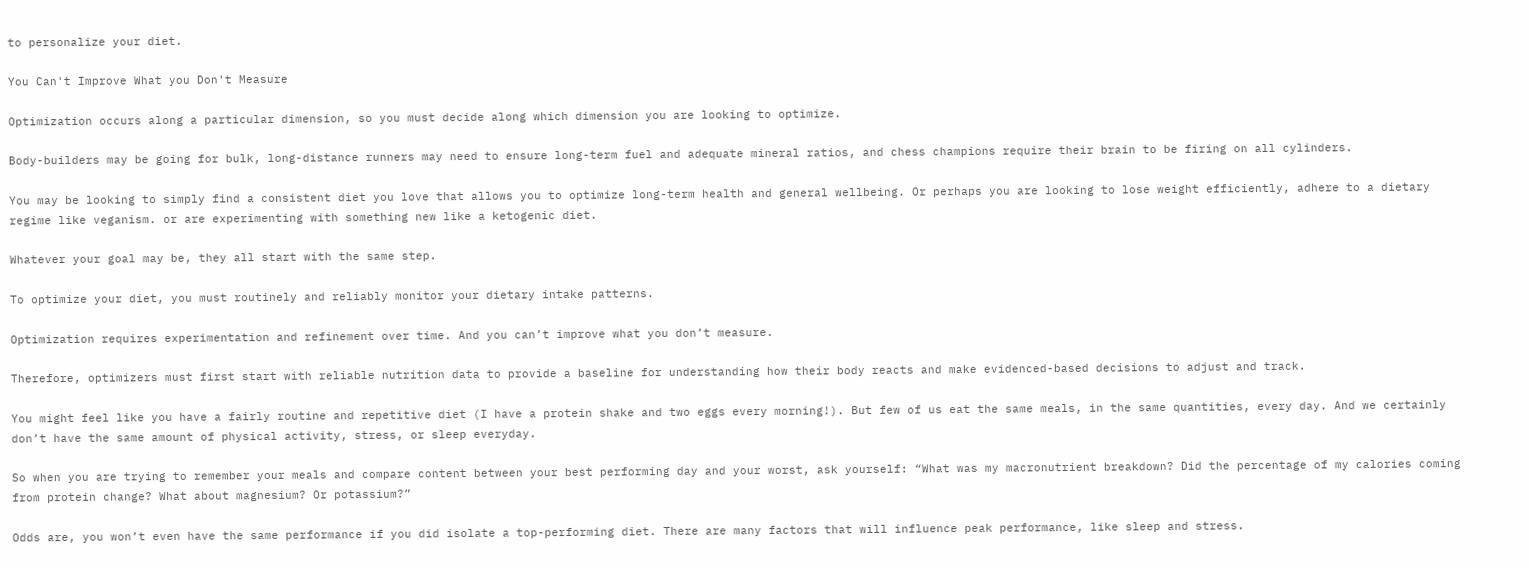to personalize your diet.

You Can't Improve What you Don't Measure

Optimization occurs along a particular dimension, so you must decide along which dimension you are looking to optimize.

Body-builders may be going for bulk, long-distance runners may need to ensure long-term fuel and adequate mineral ratios, and chess champions require their brain to be firing on all cylinders.

You may be looking to simply find a consistent diet you love that allows you to optimize long-term health and general wellbeing. Or perhaps you are looking to lose weight efficiently, adhere to a dietary regime like veganism. or are experimenting with something new like a ketogenic diet.

Whatever your goal may be, they all start with the same step.

To optimize your diet, you must routinely and reliably monitor your dietary intake patterns.

Optimization requires experimentation and refinement over time. And you can’t improve what you don’t measure.

Therefore, optimizers must first start with reliable nutrition data to provide a baseline for understanding how their body reacts and make evidenced-based decisions to adjust and track.

You might feel like you have a fairly routine and repetitive diet (I have a protein shake and two eggs every morning!). But few of us eat the same meals, in the same quantities, every day. And we certainly don’t have the same amount of physical activity, stress, or sleep everyday.

So when you are trying to remember your meals and compare content between your best performing day and your worst, ask yourself: “What was my macronutrient breakdown? Did the percentage of my calories coming from protein change? What about magnesium? Or potassium?”

Odds are, you won’t even have the same performance if you did isolate a top-performing diet. There are many factors that will influence peak performance, like sleep and stress.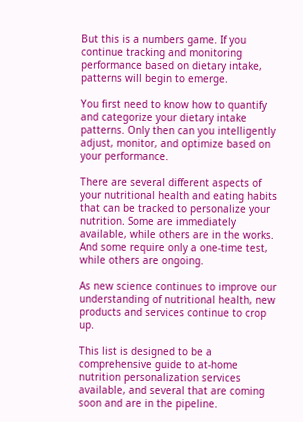But this is a numbers game. If you continue tracking and monitoring performance based on dietary intake, patterns will begin to emerge.

You first need to know how to quantify and categorize your dietary intake patterns. Only then can you intelligently adjust, monitor, and optimize based on your performance.

There are several different aspects of your nutritional health and eating habits that can be tracked to personalize your nutrition. Some are immediately available, while others are in the works. And some require only a one-time test, while others are ongoing.

As new science continues to improve our understanding of nutritional health, new products and services continue to crop up.

This list is designed to be a comprehensive guide to at-home nutrition personalization services available, and several that are coming soon and are in the pipeline.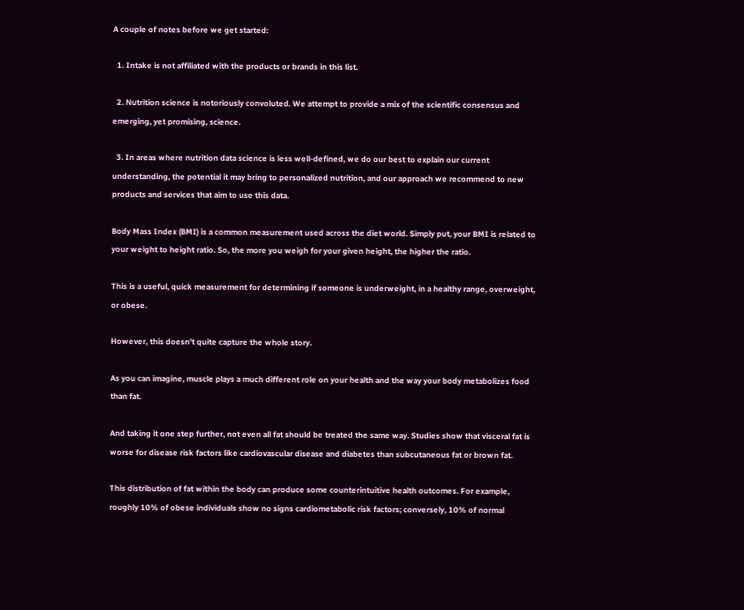A couple of notes before we get started:

  1. Intake is not affiliated with the products or brands in this list.

  2. Nutrition science is notoriously convoluted. We attempt to provide a mix of the scientific consensus and emerging, yet promising, science.

  3. In areas where nutrition data science is less well-defined, we do our best to explain our current understanding, the potential it may bring to personalized nutrition, and our approach we recommend to new products and services that aim to use this data.

Body Mass Index (BMI) is a common measurement used across the diet world. Simply put, your BMI is related to your weight to height ratio. So, the more you weigh for your given height, the higher the ratio.

This is a useful, quick measurement for determining if someone is underweight, in a healthy range, overweight, or obese.

However, this doesn’t quite capture the whole story.

As you can imagine, muscle plays a much different role on your health and the way your body metabolizes food than fat.

And taking it one step further, not even all fat should be treated the same way. Studies show that visceral fat is worse for disease risk factors like cardiovascular disease and diabetes than subcutaneous fat or brown fat.

This distribution of fat within the body can produce some counterintuitive health outcomes. For example, roughly 10% of obese individuals show no signs cardiometabolic risk factors; conversely, 10% of normal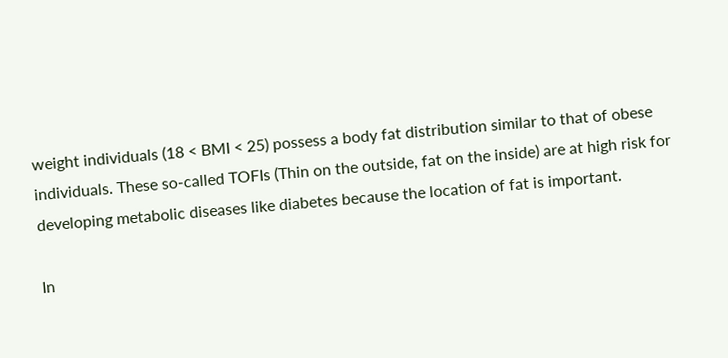weight individuals (18 < BMI < 25) possess a body fat distribution similar to that of obese individuals. These so-called TOFIs (Thin on the outside, fat on the inside) are at high risk for developing metabolic diseases like diabetes because the location of fat is important.

In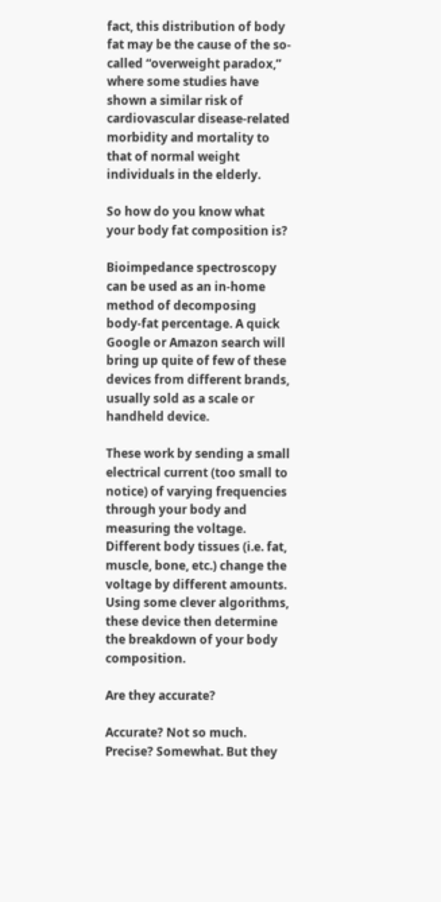fact, this distribution of body fat may be the cause of the so-called “overweight paradox,” where some studies have shown a similar risk of cardiovascular disease-related morbidity and mortality to that of normal weight individuals in the elderly.

So how do you know what your body fat composition is?

Bioimpedance spectroscopy can be used as an in-home method of decomposing body-fat percentage. A quick Google or Amazon search will bring up quite of few of these devices from different brands, usually sold as a scale or handheld device.

These work by sending a small electrical current (too small to notice) of varying frequencies through your body and measuring the voltage. Different body tissues (i.e. fat, muscle, bone, etc.) change the voltage by different amounts. Using some clever algorithms, these device then determine the breakdown of your body composition.

Are they accurate?

Accurate? Not so much. Precise? Somewhat. But they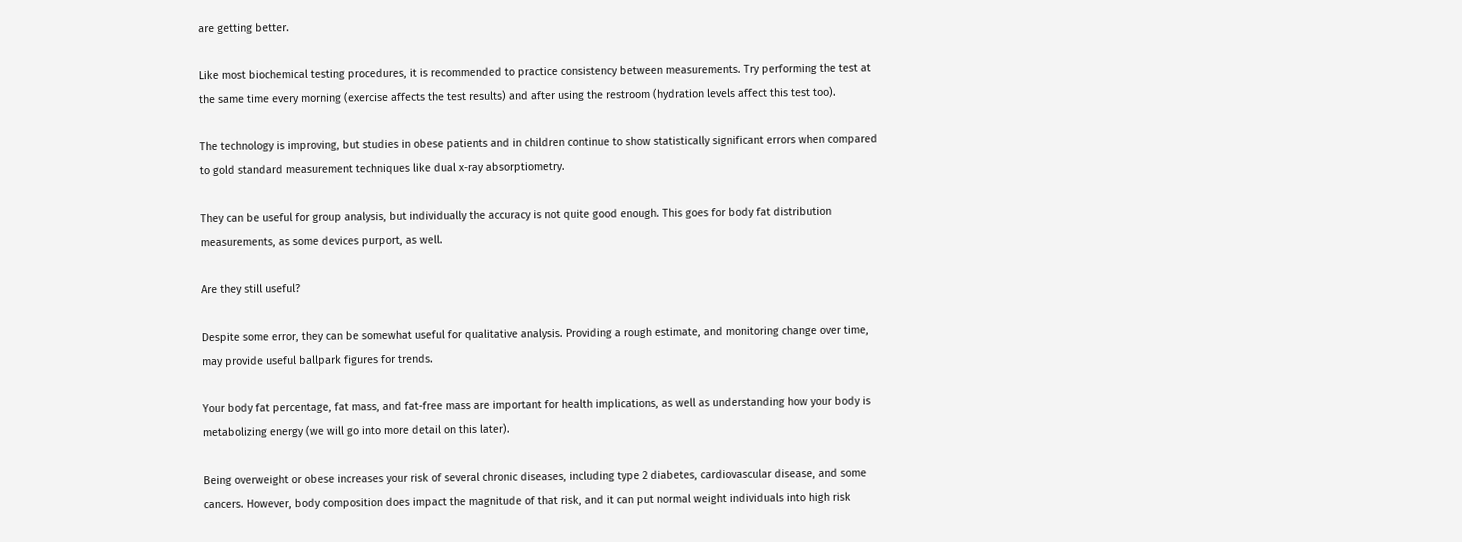are getting better.

Like most biochemical testing procedures, it is recommended to practice consistency between measurements. Try performing the test at the same time every morning (exercise affects the test results) and after using the restroom (hydration levels affect this test too).

The technology is improving, but studies in obese patients and in children continue to show statistically significant errors when compared to gold standard measurement techniques like dual x-ray absorptiometry.

They can be useful for group analysis, but individually the accuracy is not quite good enough. This goes for body fat distribution measurements, as some devices purport, as well.

Are they still useful?

Despite some error, they can be somewhat useful for qualitative analysis. Providing a rough estimate, and monitoring change over time, may provide useful ballpark figures for trends.

Your body fat percentage, fat mass, and fat-free mass are important for health implications, as well as understanding how your body is metabolizing energy (we will go into more detail on this later).

Being overweight or obese increases your risk of several chronic diseases, including type 2 diabetes, cardiovascular disease, and some cancers. However, body composition does impact the magnitude of that risk, and it can put normal weight individuals into high risk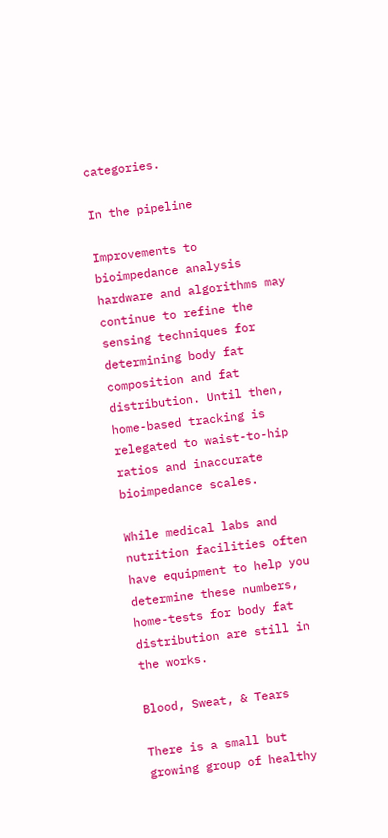categories.

In the pipeline

Improvements to bioimpedance analysis hardware and algorithms may continue to refine the sensing techniques for determining body fat composition and fat distribution. Until then, home-based tracking is relegated to waist-to-hip ratios and inaccurate bioimpedance scales.

While medical labs and nutrition facilities often have equipment to help you determine these numbers, home-tests for body fat distribution are still in the works.

Blood, Sweat, & Tears

There is a small but growing group of healthy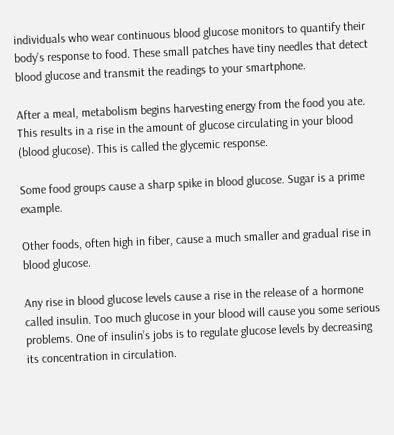individuals who wear continuous blood glucose monitors to quantify their body’s response to food. These small patches have tiny needles that detect blood glucose and transmit the readings to your smartphone.

After a meal, metabolism begins harvesting energy from the food you ate. This results in a rise in the amount of glucose circulating in your blood (blood glucose). This is called the glycemic response.

Some food groups cause a sharp spike in blood glucose. Sugar is a prime example.

Other foods, often high in fiber, cause a much smaller and gradual rise in blood glucose.

Any rise in blood glucose levels cause a rise in the release of a hormone called insulin. Too much glucose in your blood will cause you some serious problems. One of insulin’s jobs is to regulate glucose levels by decreasing its concentration in circulation.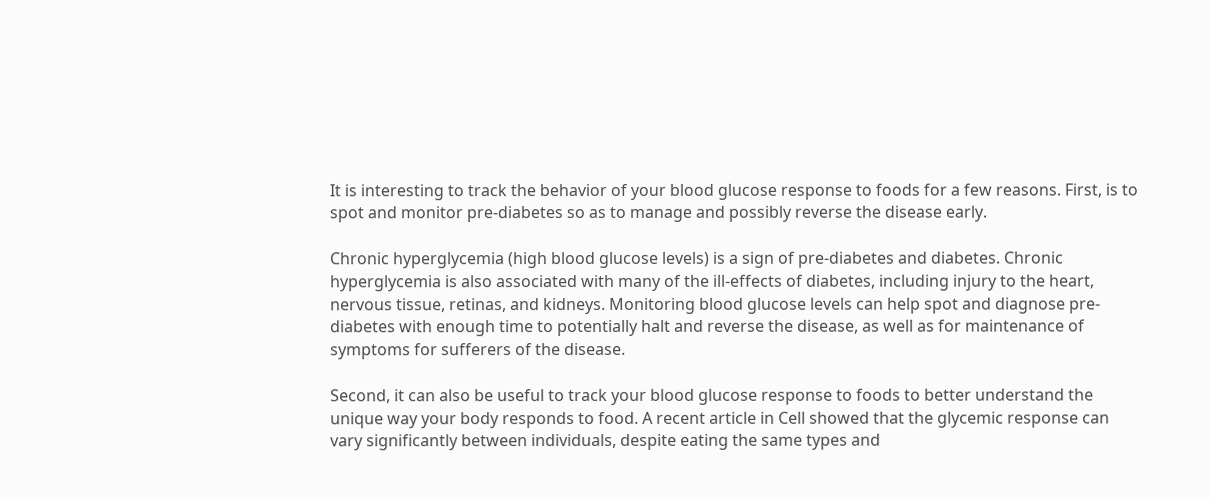It is interesting to track the behavior of your blood glucose response to foods for a few reasons. First, is to spot and monitor pre-diabetes so as to manage and possibly reverse the disease early.

Chronic hyperglycemia (high blood glucose levels) is a sign of pre-diabetes and diabetes. Chronic hyperglycemia is also associated with many of the ill-effects of diabetes, including injury to the heart, nervous tissue, retinas, and kidneys. Monitoring blood glucose levels can help spot and diagnose pre-diabetes with enough time to potentially halt and reverse the disease, as well as for maintenance of symptoms for sufferers of the disease.

Second, it can also be useful to track your blood glucose response to foods to better understand the unique way your body responds to food. A recent article in Cell showed that the glycemic response can vary significantly between individuals, despite eating the same types and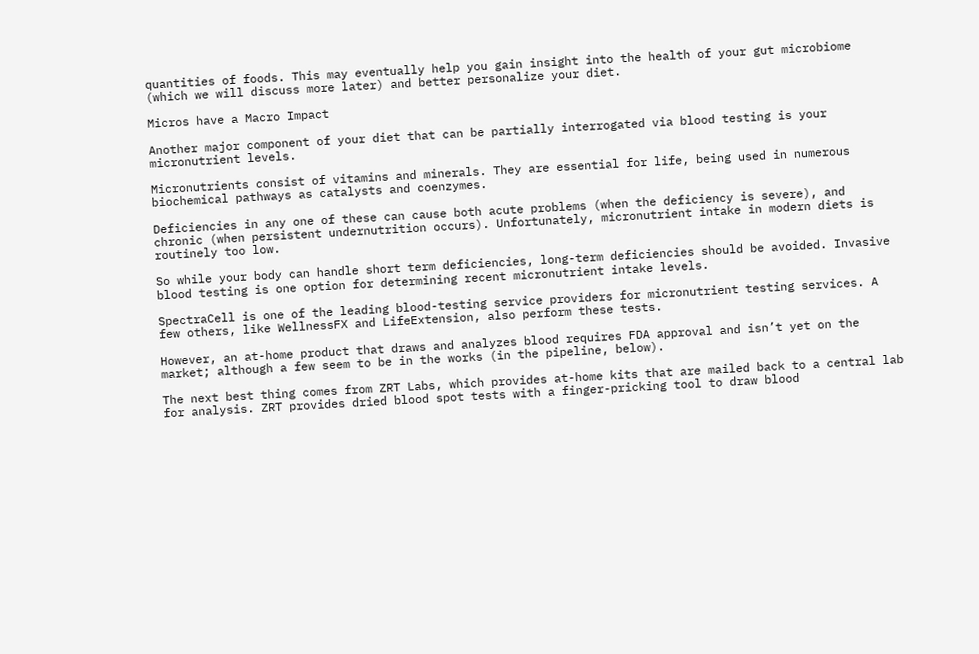quantities of foods. This may eventually help you gain insight into the health of your gut microbiome (which we will discuss more later) and better personalize your diet.

Micros have a Macro Impact

Another major component of your diet that can be partially interrogated via blood testing is your micronutrient levels.

Micronutrients consist of vitamins and minerals. They are essential for life, being used in numerous biochemical pathways as catalysts and coenzymes.

Deficiencies in any one of these can cause both acute problems (when the deficiency is severe), and chronic (when persistent undernutrition occurs). Unfortunately, micronutrient intake in modern diets is routinely too low.

So while your body can handle short term deficiencies, long-term deficiencies should be avoided. Invasive blood testing is one option for determining recent micronutrient intake levels.

SpectraCell is one of the leading blood-testing service providers for micronutrient testing services. A few others, like WellnessFX and LifeExtension, also perform these tests.

However, an at-home product that draws and analyzes blood requires FDA approval and isn’t yet on the market; although a few seem to be in the works (in the pipeline, below).

The next best thing comes from ZRT Labs, which provides at-home kits that are mailed back to a central lab for analysis. ZRT provides dried blood spot tests with a finger-pricking tool to draw blood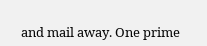and mail away. One prime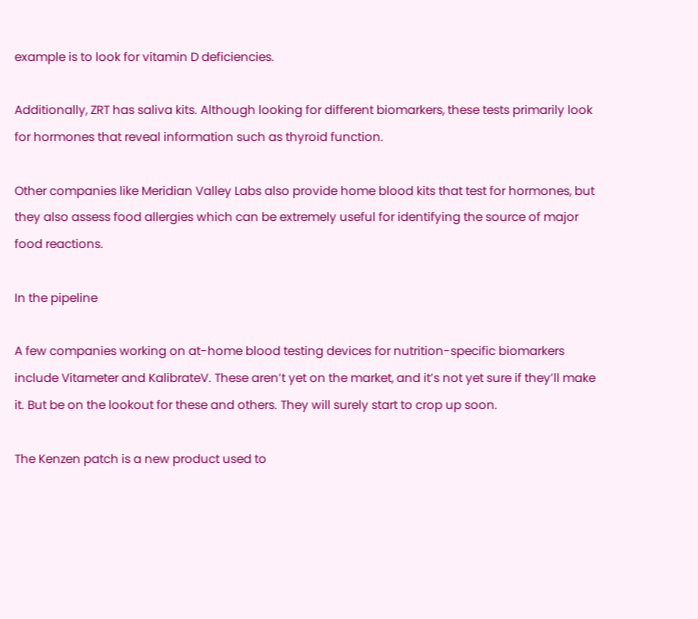example is to look for vitamin D deficiencies.

Additionally, ZRT has saliva kits. Although looking for different biomarkers, these tests primarily look for hormones that reveal information such as thyroid function.

Other companies like Meridian Valley Labs also provide home blood kits that test for hormones, but they also assess food allergies which can be extremely useful for identifying the source of major food reactions.

In the pipeline

A few companies working on at-home blood testing devices for nutrition-specific biomarkers include Vitameter and KalibrateV. These aren’t yet on the market, and it’s not yet sure if they’ll make it. But be on the lookout for these and others. They will surely start to crop up soon.

The Kenzen patch is a new product used to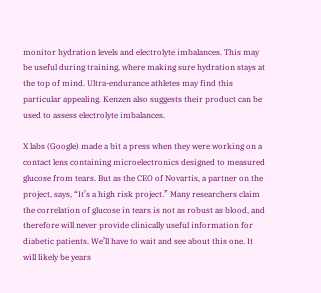monitor hydration levels and electrolyte imbalances. This may be useful during training, where making sure hydration stays at the top of mind. Ultra-endurance athletes may find this particular appealing. Kenzen also suggests their product can be used to assess electrolyte imbalances.

X labs (Google) made a bit a press when they were working on a contact lens containing microelectronics designed to measured glucose from tears. But as the CEO of Novartis, a partner on the project, says, “It’s a high risk project.” Many researchers claim the correlation of glucose in tears is not as robust as blood, and therefore will never provide clinically useful information for diabetic patients. We’ll have to wait and see about this one. It will likely be years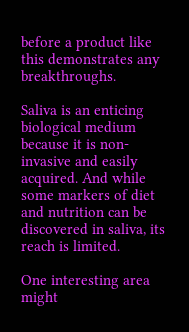before a product like this demonstrates any breakthroughs.

Saliva is an enticing biological medium because it is non-invasive and easily acquired. And while some markers of diet and nutrition can be discovered in saliva, its reach is limited.

One interesting area might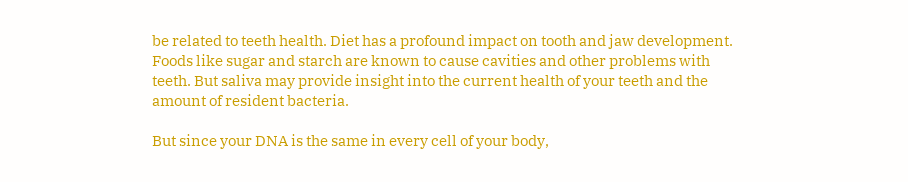be related to teeth health. Diet has a profound impact on tooth and jaw development. Foods like sugar and starch are known to cause cavities and other problems with teeth. But saliva may provide insight into the current health of your teeth and the amount of resident bacteria.

But since your DNA is the same in every cell of your body,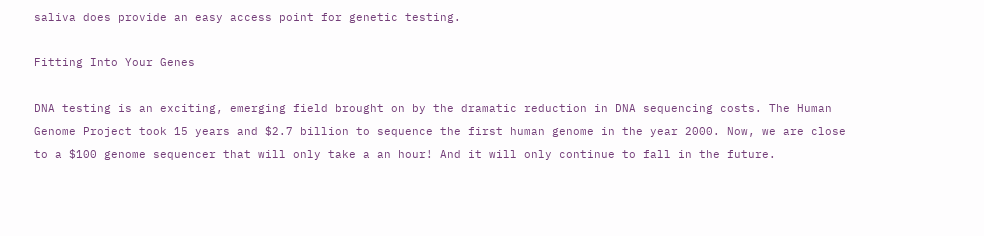saliva does provide an easy access point for genetic testing.

Fitting Into Your Genes

DNA testing is an exciting, emerging field brought on by the dramatic reduction in DNA sequencing costs. The Human Genome Project took 15 years and $2.7 billion to sequence the first human genome in the year 2000. Now, we are close to a $100 genome sequencer that will only take a an hour! And it will only continue to fall in the future.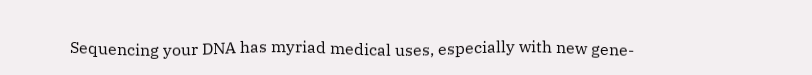Sequencing your DNA has myriad medical uses, especially with new gene-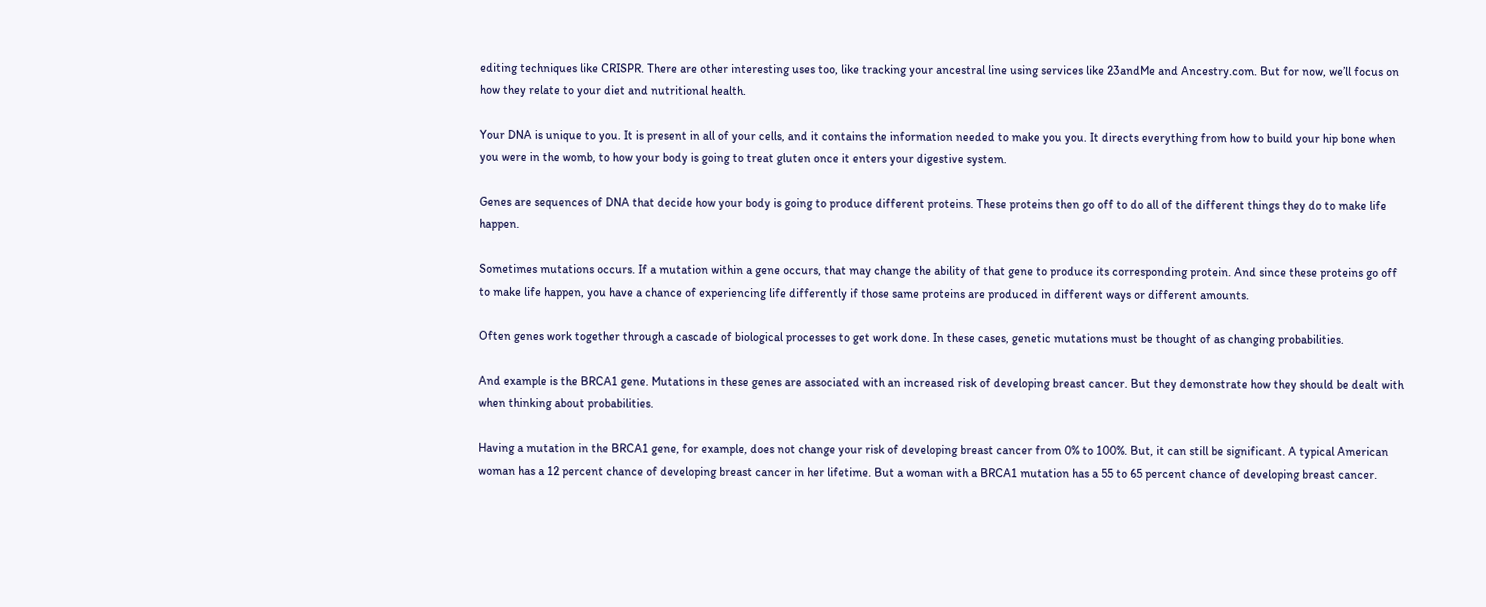editing techniques like CRISPR. There are other interesting uses too, like tracking your ancestral line using services like 23andMe and Ancestry.com. But for now, we’ll focus on how they relate to your diet and nutritional health.

Your DNA is unique to you. It is present in all of your cells, and it contains the information needed to make you you. It directs everything from how to build your hip bone when you were in the womb, to how your body is going to treat gluten once it enters your digestive system.

Genes are sequences of DNA that decide how your body is going to produce different proteins. These proteins then go off to do all of the different things they do to make life happen.

Sometimes mutations occurs. If a mutation within a gene occurs, that may change the ability of that gene to produce its corresponding protein. And since these proteins go off to make life happen, you have a chance of experiencing life differently if those same proteins are produced in different ways or different amounts.

Often genes work together through a cascade of biological processes to get work done. In these cases, genetic mutations must be thought of as changing probabilities.

And example is the BRCA1 gene. Mutations in these genes are associated with an increased risk of developing breast cancer. But they demonstrate how they should be dealt with when thinking about probabilities.

Having a mutation in the BRCA1 gene, for example, does not change your risk of developing breast cancer from 0% to 100%. But, it can still be significant. A typical American woman has a 12 percent chance of developing breast cancer in her lifetime. But a woman with a BRCA1 mutation has a 55 to 65 percent chance of developing breast cancer.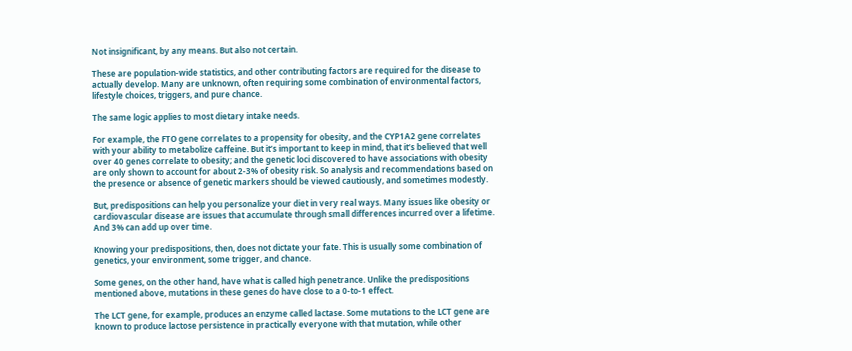Not insignificant, by any means. But also not certain.

These are population-wide statistics, and other contributing factors are required for the disease to actually develop. Many are unknown, often requiring some combination of environmental factors, lifestyle choices, triggers, and pure chance.

The same logic applies to most dietary intake needs.

For example, the FTO gene correlates to a propensity for obesity, and the CYP1A2 gene correlates with your ability to metabolize caffeine. But it’s important to keep in mind, that it’s believed that well over 40 genes correlate to obesity; and the genetic loci discovered to have associations with obesity are only shown to account for about 2-3% of obesity risk. So analysis and recommendations based on the presence or absence of genetic markers should be viewed cautiously, and sometimes modestly.

But, predispositions can help you personalize your diet in very real ways. Many issues like obesity or cardiovascular disease are issues that accumulate through small differences incurred over a lifetime. And 3% can add up over time.

Knowing your predispositions, then, does not dictate your fate. This is usually some combination of genetics, your environment, some trigger, and chance.

Some genes, on the other hand, have what is called high penetrance. Unlike the predispositions mentioned above, mutations in these genes do have close to a 0-to-1 effect.

The LCT gene, for example, produces an enzyme called lactase. Some mutations to the LCT gene are known to produce lactose persistence in practically everyone with that mutation, while other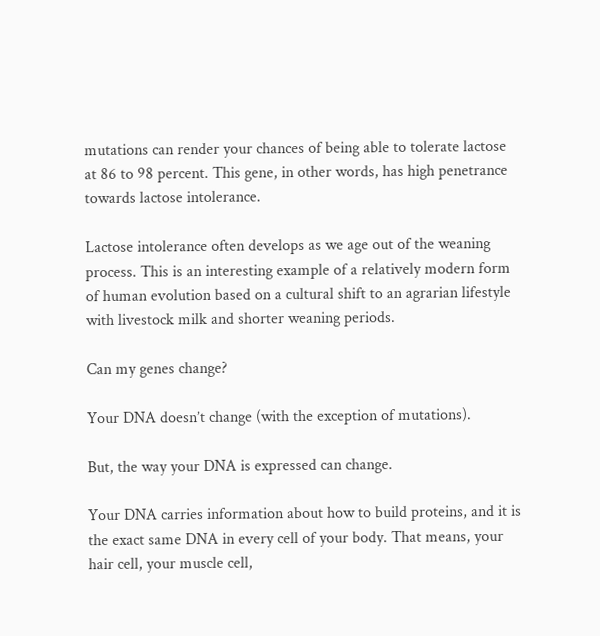mutations can render your chances of being able to tolerate lactose at 86 to 98 percent. This gene, in other words, has high penetrance towards lactose intolerance.

Lactose intolerance often develops as we age out of the weaning process. This is an interesting example of a relatively modern form of human evolution based on a cultural shift to an agrarian lifestyle with livestock milk and shorter weaning periods.

Can my genes change?

Your DNA doesn’t change (with the exception of mutations).

But, the way your DNA is expressed can change.

Your DNA carries information about how to build proteins, and it is the exact same DNA in every cell of your body. That means, your hair cell, your muscle cell,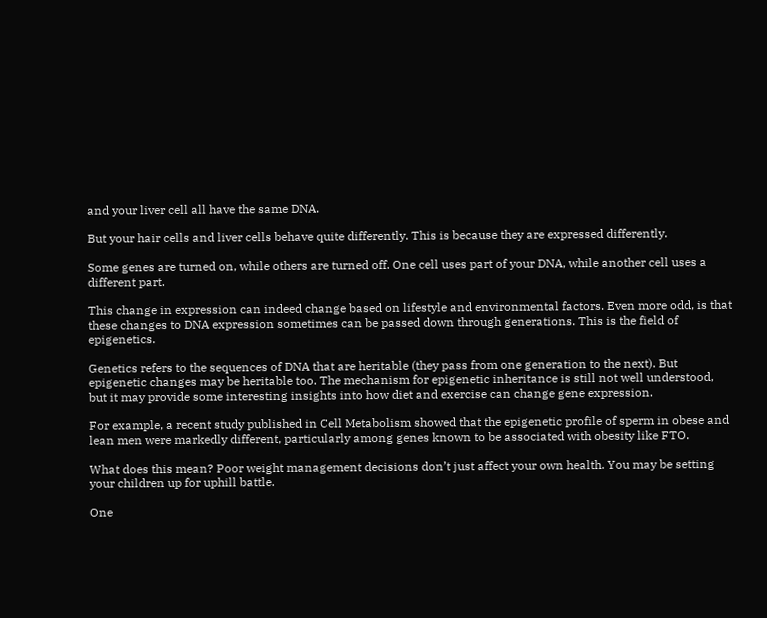and your liver cell all have the same DNA.

But your hair cells and liver cells behave quite differently. This is because they are expressed differently.

Some genes are turned on, while others are turned off. One cell uses part of your DNA, while another cell uses a different part.

This change in expression can indeed change based on lifestyle and environmental factors. Even more odd, is that these changes to DNA expression sometimes can be passed down through generations. This is the field of epigenetics.

Genetics refers to the sequences of DNA that are heritable (they pass from one generation to the next). But epigenetic changes may be heritable too. The mechanism for epigenetic inheritance is still not well understood, but it may provide some interesting insights into how diet and exercise can change gene expression.

For example, a recent study published in Cell Metabolism showed that the epigenetic profile of sperm in obese and lean men were markedly different, particularly among genes known to be associated with obesity like FTO.

What does this mean? Poor weight management decisions don’t just affect your own health. You may be setting your children up for uphill battle.

One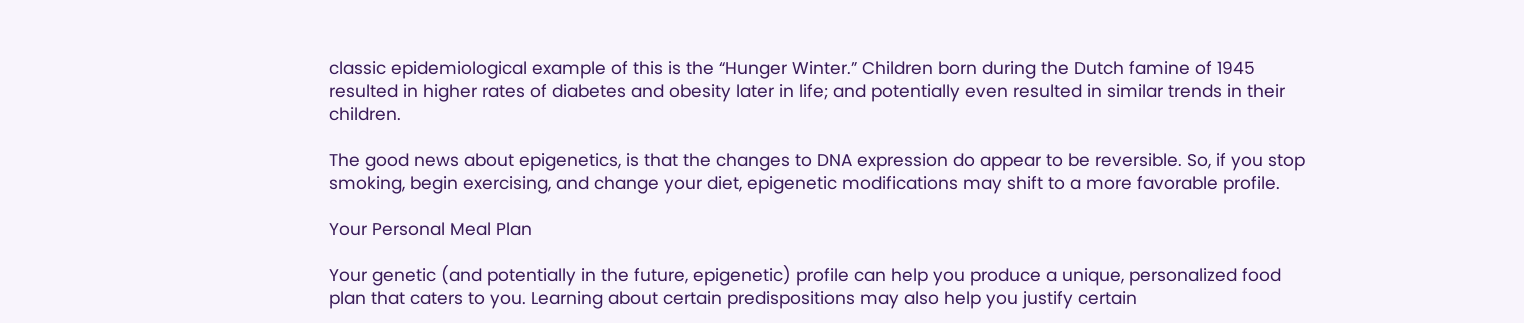classic epidemiological example of this is the “Hunger Winter.” Children born during the Dutch famine of 1945 resulted in higher rates of diabetes and obesity later in life; and potentially even resulted in similar trends in their children.

The good news about epigenetics, is that the changes to DNA expression do appear to be reversible. So, if you stop smoking, begin exercising, and change your diet, epigenetic modifications may shift to a more favorable profile.

Your Personal Meal Plan

Your genetic (and potentially in the future, epigenetic) profile can help you produce a unique, personalized food plan that caters to you. Learning about certain predispositions may also help you justify certain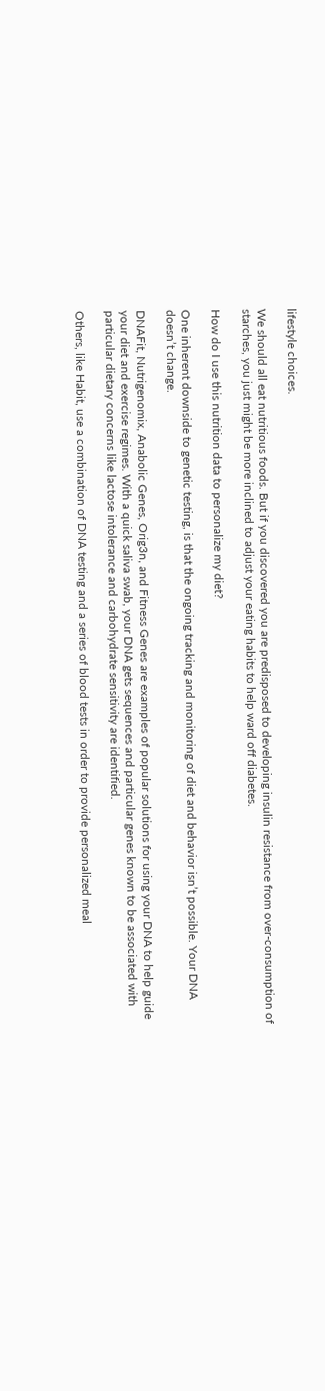lifestyle choices.

We should all eat nutritious foods. But if you discovered you are predisposed to developing insulin resistance from over-consumption of starches, you just might be more inclined to adjust your eating habits to help ward off diabetes.

How do I use this nutrition data to personalize my diet?

One inherent downside to genetic testing, is that the ongoing tracking and monitoring of diet and behavior isn’t possible. Your DNA doesn’t change.

DNAFit, Nutrigenomix, Anabolic Genes, Orig3n, and Fitness Genes are examples of popular solutions for using your DNA to help guide your diet and exercise regimes. With a quick saliva swab, your DNA gets sequences and particular genes known to be associated with particular dietary concerns like lactose intolerance and carbohydrate sensitivity are identified.

Others, like Habit, use a combination of DNA testing and a series of blood tests in order to provide personalized meal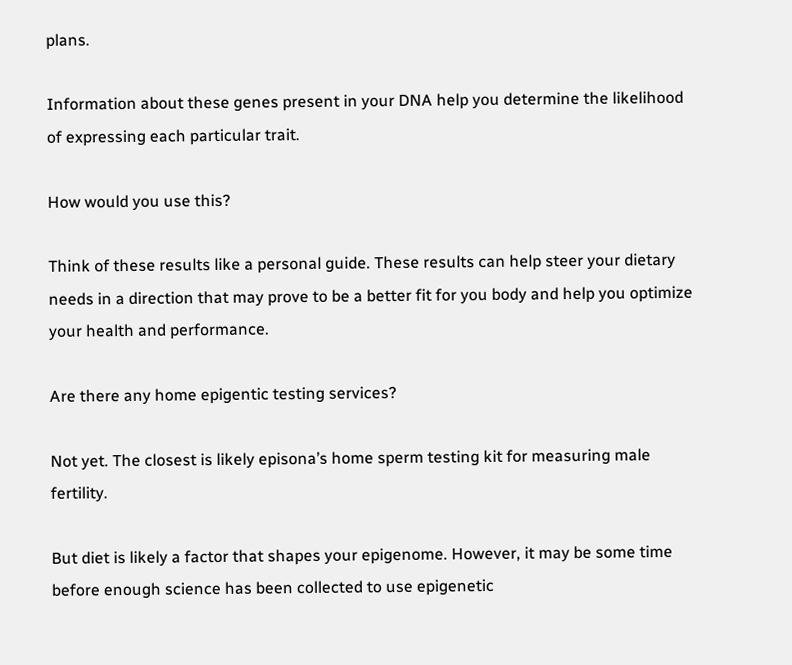plans.

Information about these genes present in your DNA help you determine the likelihood of expressing each particular trait.

How would you use this?

Think of these results like a personal guide. These results can help steer your dietary needs in a direction that may prove to be a better fit for you body and help you optimize your health and performance.

Are there any home epigentic testing services?

Not yet. The closest is likely episona’s home sperm testing kit for measuring male fertility.

But diet is likely a factor that shapes your epigenome. However, it may be some time before enough science has been collected to use epigenetic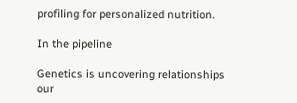profiling for personalized nutrition.

In the pipeline

Genetics is uncovering relationships our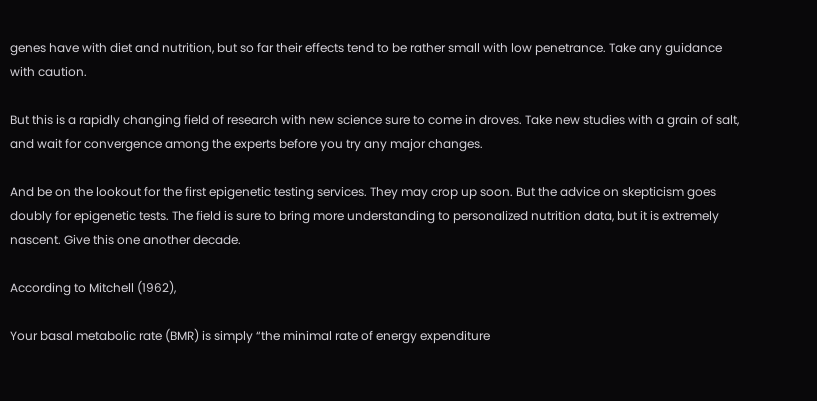genes have with diet and nutrition, but so far their effects tend to be rather small with low penetrance. Take any guidance with caution.

But this is a rapidly changing field of research with new science sure to come in droves. Take new studies with a grain of salt, and wait for convergence among the experts before you try any major changes.

And be on the lookout for the first epigenetic testing services. They may crop up soon. But the advice on skepticism goes doubly for epigenetic tests. The field is sure to bring more understanding to personalized nutrition data, but it is extremely nascent. Give this one another decade.

According to Mitchell (1962),

Your basal metabolic rate (BMR) is simply “the minimal rate of energy expenditure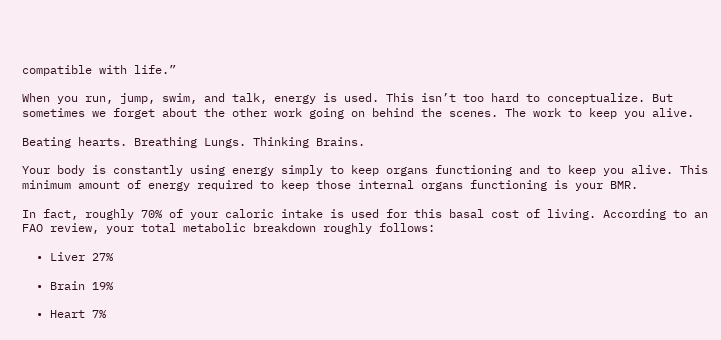compatible with life.”

When you run, jump, swim, and talk, energy is used. This isn’t too hard to conceptualize. But sometimes we forget about the other work going on behind the scenes. The work to keep you alive.

Beating hearts. Breathing Lungs. Thinking Brains.

Your body is constantly using energy simply to keep organs functioning and to keep you alive. This minimum amount of energy required to keep those internal organs functioning is your BMR.

In fact, roughly 70% of your caloric intake is used for this basal cost of living. According to an FAO review, your total metabolic breakdown roughly follows:

  • Liver 27%

  • Brain 19%

  • Heart 7%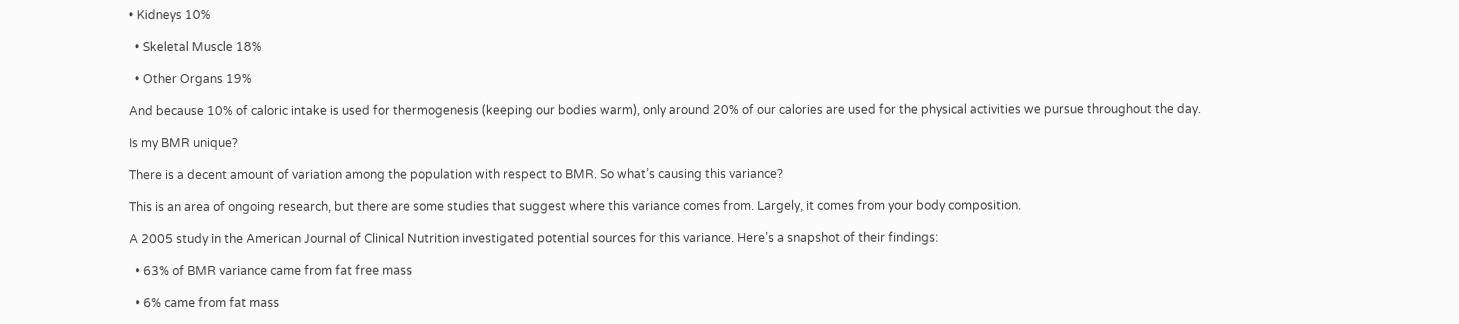• Kidneys 10%

  • Skeletal Muscle 18%

  • Other Organs 19%

And because 10% of caloric intake is used for thermogenesis (keeping our bodies warm), only around 20% of our calories are used for the physical activities we pursue throughout the day.

Is my BMR unique?

There is a decent amount of variation among the population with respect to BMR. So what’s causing this variance?

This is an area of ongoing research, but there are some studies that suggest where this variance comes from. Largely, it comes from your body composition.

A 2005 study in the American Journal of Clinical Nutrition investigated potential sources for this variance. Here’s a snapshot of their findings:

  • 63% of BMR variance came from fat free mass

  • 6% came from fat mass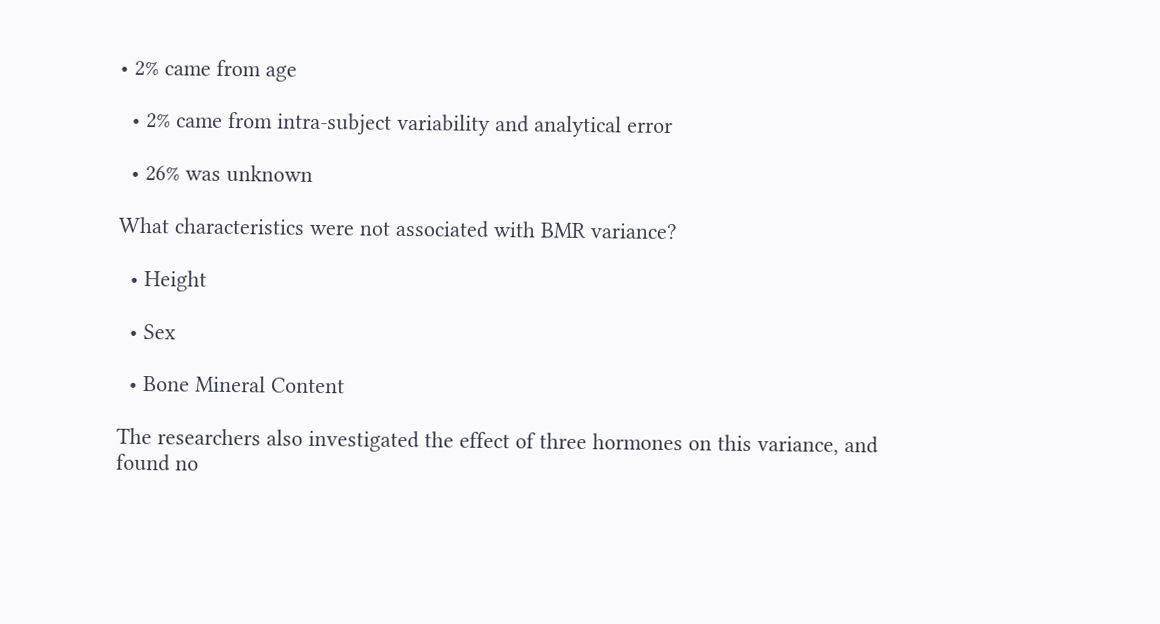• 2% came from age

  • 2% came from intra-subject variability and analytical error

  • 26% was unknown

What characteristics were not associated with BMR variance?

  • Height

  • Sex

  • Bone Mineral Content

The researchers also investigated the effect of three hormones on this variance, and found no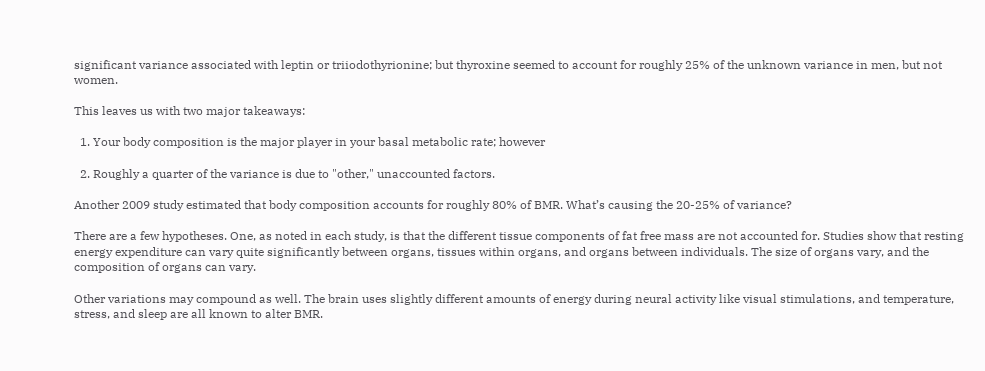significant variance associated with leptin or triiodothyrionine; but thyroxine seemed to account for roughly 25% of the unknown variance in men, but not women.

This leaves us with two major takeaways:

  1. Your body composition is the major player in your basal metabolic rate; however

  2. Roughly a quarter of the variance is due to "other," unaccounted factors.

Another 2009 study estimated that body composition accounts for roughly 80% of BMR. What’s causing the 20-25% of variance?

There are a few hypotheses. One, as noted in each study, is that the different tissue components of fat free mass are not accounted for. Studies show that resting energy expenditure can vary quite significantly between organs, tissues within organs, and organs between individuals. The size of organs vary, and the composition of organs can vary.

Other variations may compound as well. The brain uses slightly different amounts of energy during neural activity like visual stimulations, and temperature, stress, and sleep are all known to alter BMR.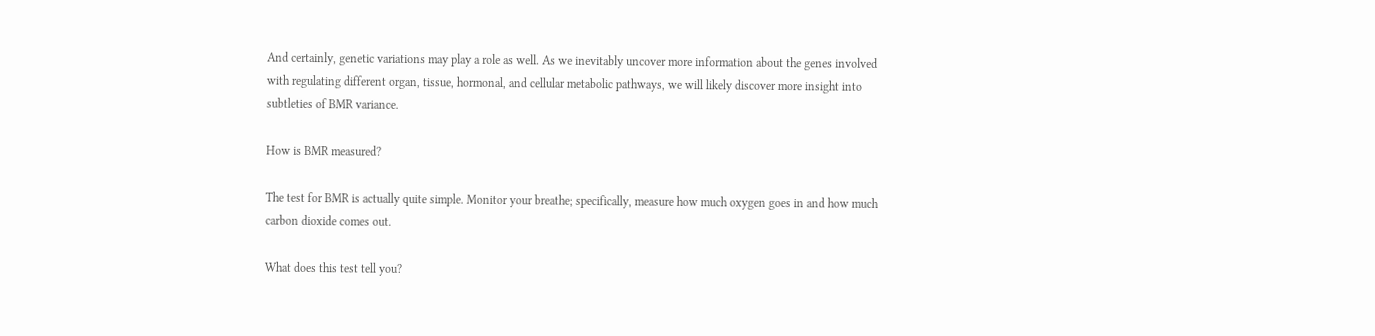And certainly, genetic variations may play a role as well. As we inevitably uncover more information about the genes involved with regulating different organ, tissue, hormonal, and cellular metabolic pathways, we will likely discover more insight into subtleties of BMR variance.

How is BMR measured?

The test for BMR is actually quite simple. Monitor your breathe; specifically, measure how much oxygen goes in and how much carbon dioxide comes out.

What does this test tell you?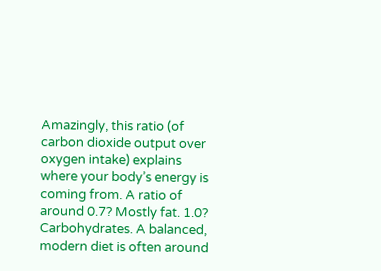Amazingly, this ratio (of carbon dioxide output over oxygen intake) explains where your body’s energy is coming from. A ratio of around 0.7? Mostly fat. 1.0? Carbohydrates. A balanced, modern diet is often around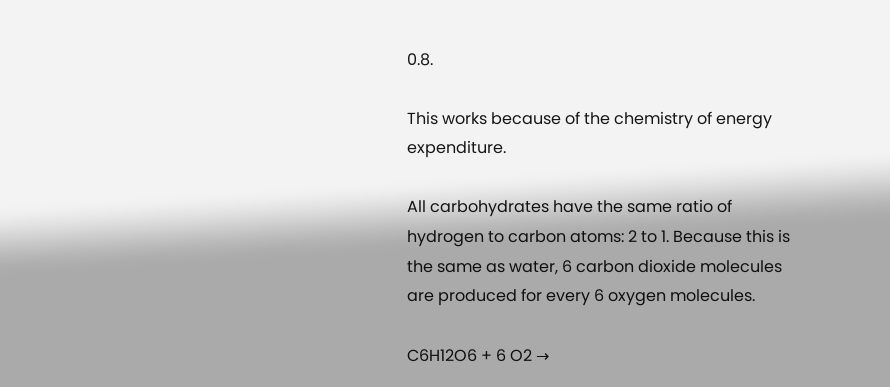0.8.

This works because of the chemistry of energy expenditure.

All carbohydrates have the same ratio of hydrogen to carbon atoms: 2 to 1. Because this is the same as water, 6 carbon dioxide molecules are produced for every 6 oxygen molecules.

C6H12O6 + 6 O2 →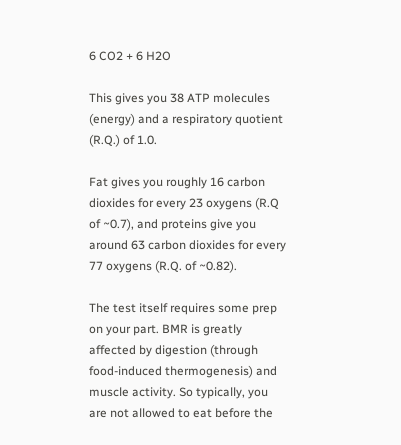6 CO2 + 6 H2O

This gives you 38 ATP molecules (energy) and a respiratory quotient (R.Q.) of 1.0.

Fat gives you roughly 16 carbon dioxides for every 23 oxygens (R.Q of ~0.7), and proteins give you around 63 carbon dioxides for every 77 oxygens (R.Q. of ~0.82).

The test itself requires some prep on your part. BMR is greatly affected by digestion (through food-induced thermogenesis) and muscle activity. So typically, you are not allowed to eat before the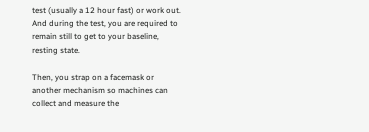test (usually a 12 hour fast) or work out. And during the test, you are required to remain still to get to your baseline, resting state.

Then, you strap on a facemask or another mechanism so machines can collect and measure the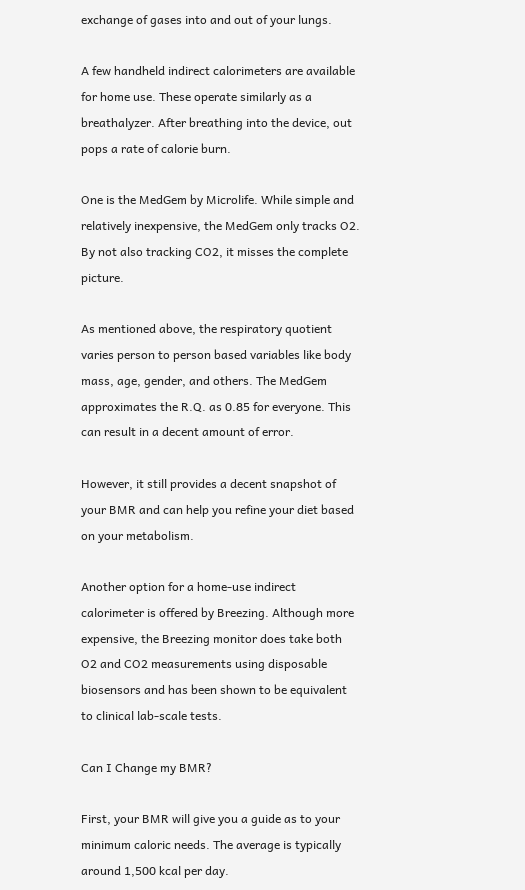exchange of gases into and out of your lungs.

A few handheld indirect calorimeters are available for home use. These operate similarly as a breathalyzer. After breathing into the device, out pops a rate of calorie burn.

One is the MedGem by Microlife. While simple and relatively inexpensive, the MedGem only tracks O2. By not also tracking CO2, it misses the complete picture.

As mentioned above, the respiratory quotient varies person to person based variables like body mass, age, gender, and others. The MedGem approximates the R.Q. as 0.85 for everyone. This can result in a decent amount of error.

However, it still provides a decent snapshot of your BMR and can help you refine your diet based on your metabolism.

Another option for a home-use indirect calorimeter is offered by Breezing. Although more expensive, the Breezing monitor does take both O2 and CO2 measurements using disposable biosensors and has been shown to be equivalent to clinical lab-scale tests.

Can I Change my BMR?

First, your BMR will give you a guide as to your minimum caloric needs. The average is typically around 1,500 kcal per day.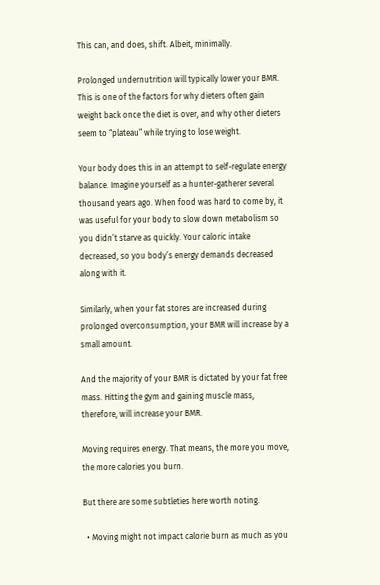This can, and does, shift. Albeit, minimally.

Prolonged undernutrition will typically lower your BMR. This is one of the factors for why dieters often gain weight back once the diet is over, and why other dieters seem to “plateau” while trying to lose weight.

Your body does this in an attempt to self-regulate energy balance. Imagine yourself as a hunter-gatherer several thousand years ago. When food was hard to come by, it was useful for your body to slow down metabolism so you didn’t starve as quickly. Your caloric intake decreased, so you body’s energy demands decreased along with it.

Similarly, when your fat stores are increased during prolonged overconsumption, your BMR will increase by a small amount.

And the majority of your BMR is dictated by your fat free mass. Hitting the gym and gaining muscle mass, therefore, will increase your BMR.

Moving requires energy. That means, the more you move, the more calories you burn.

But there are some subtleties here worth noting.

  • Moving might not impact calorie burn as much as you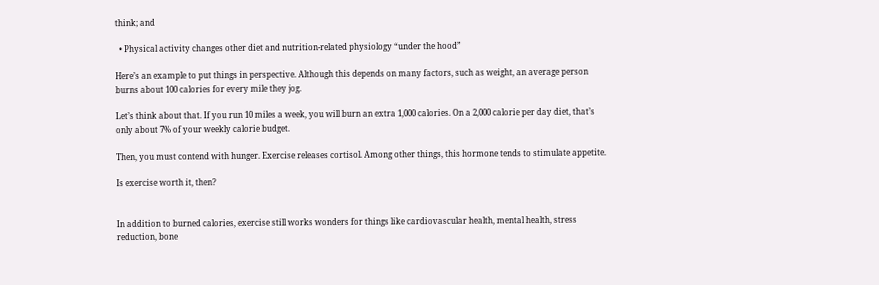think; and

  • Physical activity changes other diet and nutrition-related physiology “under the hood”

Here’s an example to put things in perspective. Although this depends on many factors, such as weight, an average person burns about 100 calories for every mile they jog.

Let’s think about that. If you run 10 miles a week, you will burn an extra 1,000 calories. On a 2,000 calorie per day diet, that’s only about 7% of your weekly calorie budget.

Then, you must contend with hunger. Exercise releases cortisol. Among other things, this hormone tends to stimulate appetite.

Is exercise worth it, then?


In addition to burned calories, exercise still works wonders for things like cardiovascular health, mental health, stress reduction, bone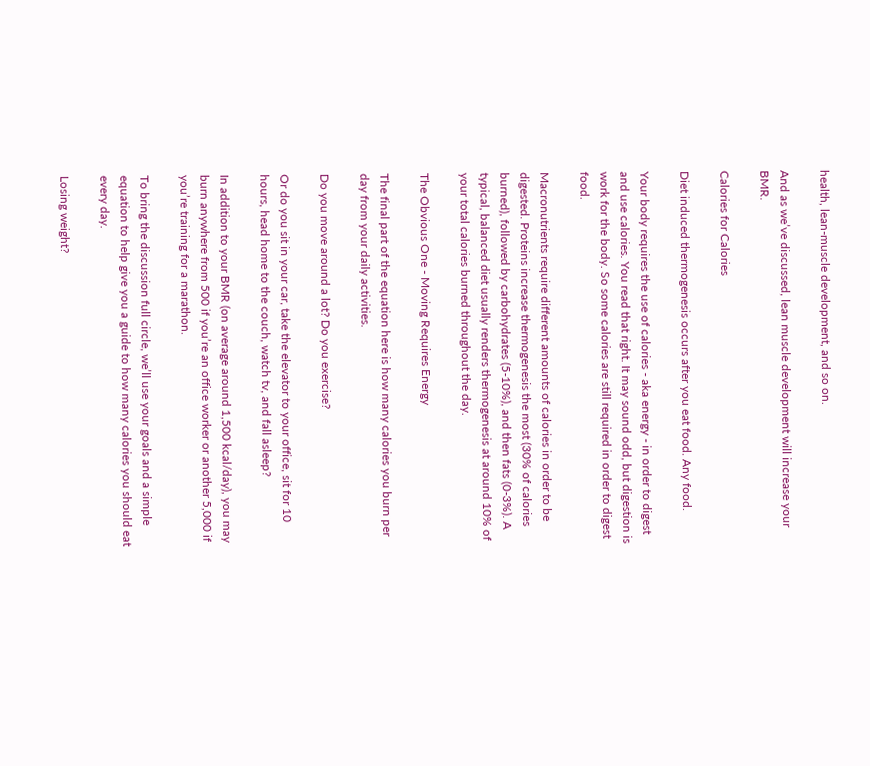health, lean-muscle development, and so on.

And as we’ve discussed, lean muscle development will increase your BMR.

Calories for Calories

Diet induced thermogenesis occurs after you eat food. Any food.

Your body requires the use of calories - aka energy - in order to digest and use calories. You read that right. It may sound odd, but digestion is work for the body. So some calories are still required in order to digest food.

Macronutrients require different amounts of calories in order to be digested. Proteins increase thermogenesis the most (30% of calories burned), followed by carbohydrates (5-10%), and then fats (0-3%). A typical, balanced diet usually renders thermogenesis at around 10% of your total calories burned throughout the day.

The Obvious One - Moving Requires Energy

The final part of the equation here is how many calories you burn per day from your daily activities.

Do you move around a lot? Do you exercise?

Or do you sit in your car, take the elevator to your office, sit for 10 hours, head home to the couch, watch tv, and fall asleep?

In addition to your BMR (on average around 1,500 kcal/day), you may burn anywhere from 500 if you’re an office worker or another 5,000 if you’re training for a marathon.

To bring the discussion full circle, we’ll use your goals and a simple equation to help give you a guide to how many calories you should eat every day.

Losing weight?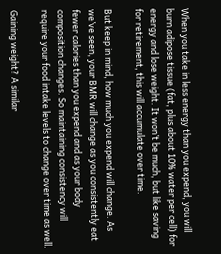When you take in less energy than you expend, you will burn adipose tissue (fat, plus about 10% water per cell) for energy and lose weight. It won’t be much, but like saving for retirement, this will accumulate over time.

But keep in mind, how much you expend will change. As we’ve seen, your BMR will change as you consistently eat fewer calories than you expend and as your body composition changes. So maintaining consistency will require your food intake levels to change over time as well.

Gaining weight? A similar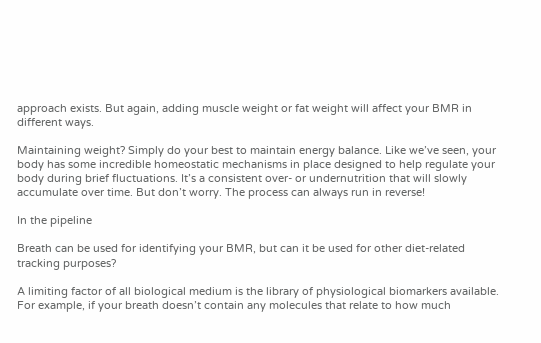approach exists. But again, adding muscle weight or fat weight will affect your BMR in different ways.

Maintaining weight? Simply do your best to maintain energy balance. Like we’ve seen, your body has some incredible homeostatic mechanisms in place designed to help regulate your body during brief fluctuations. It’s a consistent over- or undernutrition that will slowly accumulate over time. But don’t worry. The process can always run in reverse!

In the pipeline

Breath can be used for identifying your BMR, but can it be used for other diet-related tracking purposes?

A limiting factor of all biological medium is the library of physiological biomarkers available. For example, if your breath doesn’t contain any molecules that relate to how much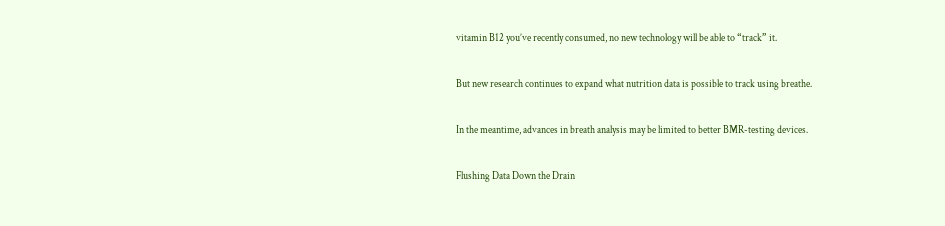vitamin B12 you’ve recently consumed, no new technology will be able to “track” it.

But new research continues to expand what nutrition data is possible to track using breathe.

In the meantime, advances in breath analysis may be limited to better BMR-testing devices.

Flushing Data Down the Drain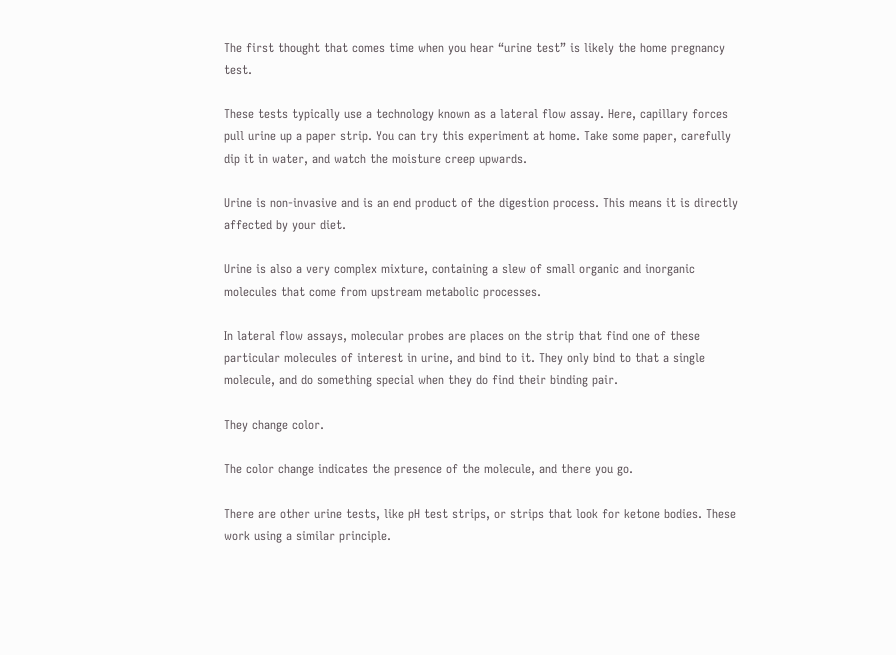The first thought that comes time when you hear “urine test” is likely the home pregnancy test.

These tests typically use a technology known as a lateral flow assay. Here, capillary forces pull urine up a paper strip. You can try this experiment at home. Take some paper, carefully dip it in water, and watch the moisture creep upwards.

Urine is non-invasive and is an end product of the digestion process. This means it is directly affected by your diet.

Urine is also a very complex mixture, containing a slew of small organic and inorganic molecules that come from upstream metabolic processes.

In lateral flow assays, molecular probes are places on the strip that find one of these particular molecules of interest in urine, and bind to it. They only bind to that a single molecule, and do something special when they do find their binding pair.

They change color.

The color change indicates the presence of the molecule, and there you go.

There are other urine tests, like pH test strips, or strips that look for ketone bodies. These work using a similar principle.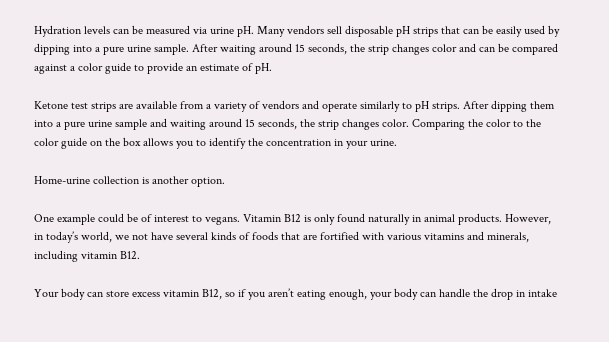Hydration levels can be measured via urine pH. Many vendors sell disposable pH strips that can be easily used by dipping into a pure urine sample. After waiting around 15 seconds, the strip changes color and can be compared against a color guide to provide an estimate of pH.

Ketone test strips are available from a variety of vendors and operate similarly to pH strips. After dipping them into a pure urine sample and waiting around 15 seconds, the strip changes color. Comparing the color to the color guide on the box allows you to identify the concentration in your urine.

Home-urine collection is another option.

One example could be of interest to vegans. Vitamin B12 is only found naturally in animal products. However, in today’s world, we not have several kinds of foods that are fortified with various vitamins and minerals, including vitamin B12.

Your body can store excess vitamin B12, so if you aren’t eating enough, your body can handle the drop in intake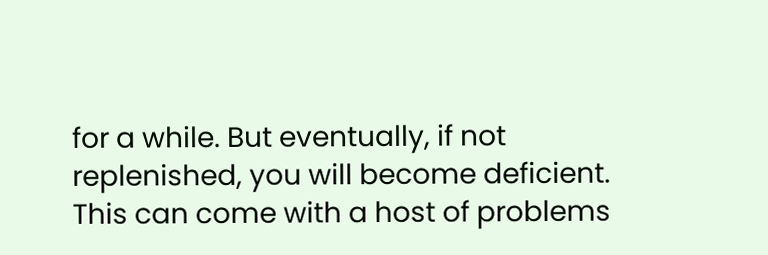for a while. But eventually, if not replenished, you will become deficient. This can come with a host of problems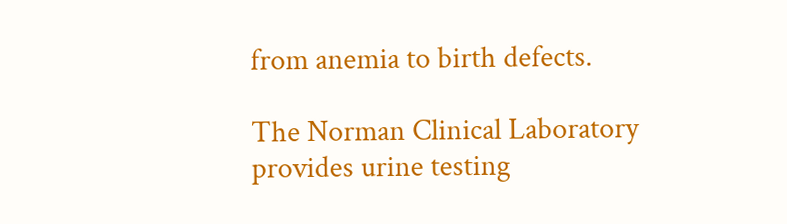from anemia to birth defects.

The Norman Clinical Laboratory provides urine testing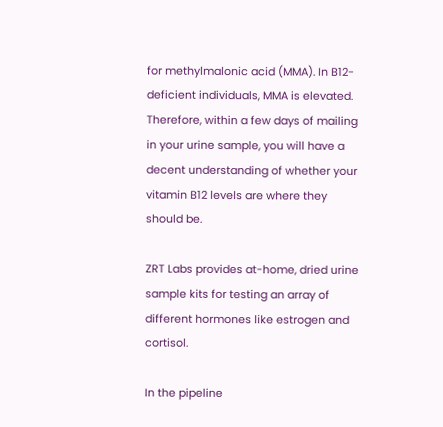for methylmalonic acid (MMA). In B12-deficient individuals, MMA is elevated. Therefore, within a few days of mailing in your urine sample, you will have a decent understanding of whether your vitamin B12 levels are where they should be.

ZRT Labs provides at-home, dried urine sample kits for testing an array of different hormones like estrogen and cortisol.

In the pipeline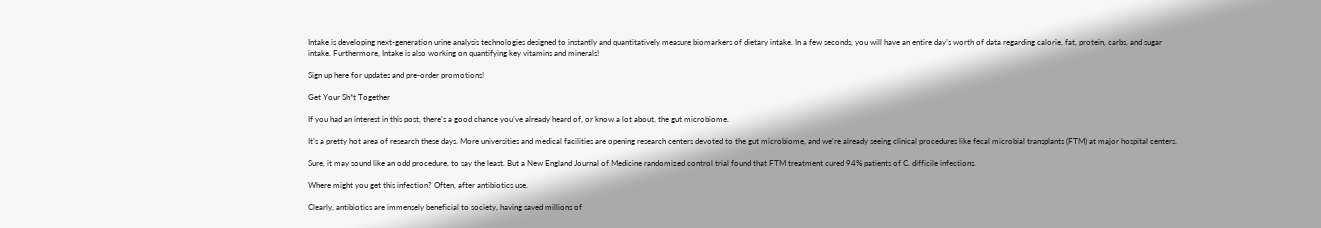Intake is developing next-generation urine analysis technologies designed to instantly and quantitatively measure biomarkers of dietary intake. In a few seconds, you will have an entire day’s worth of data regarding calorie, fat, protein, carbs, and sugar intake. Furthermore, Intake is also working on quantifying key vitamins and minerals!

Sign up here for updates and pre-order promotions!

Get Your Sh*t Together

If you had an interest in this post, there’s a good chance you’ve already heard of, or know a lot about, the gut microbiome.

It’s a pretty hot area of research these days. More universities and medical facilities are opening research centers devoted to the gut microbiome, and we’re already seeing clinical procedures like fecal microbial transplants (FTM) at major hospital centers.

Sure, it may sound like an odd procedure, to say the least. But a New England Journal of Medicine randomized control trial found that FTM treatment cured 94% patients of C. difficile infections.

Where might you get this infection? Often, after antibiotics use.

Clearly, antibiotics are immensely beneficial to society, having saved millions of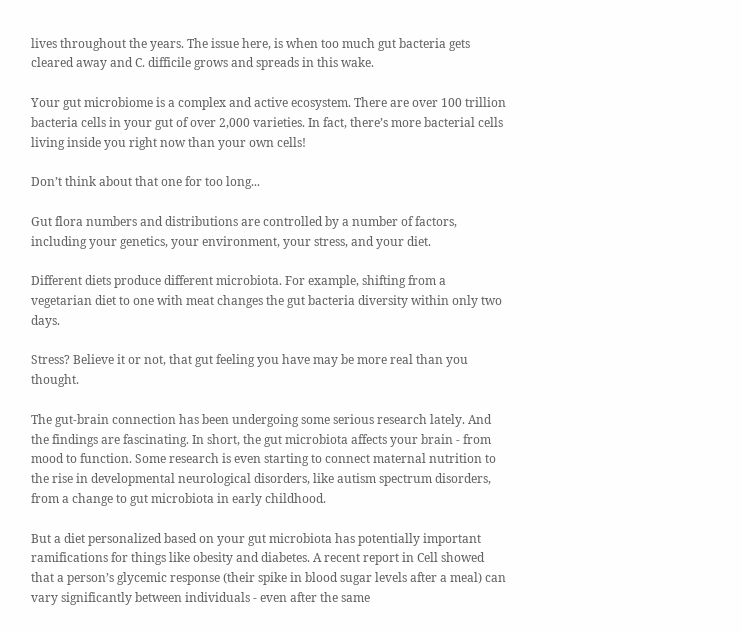lives throughout the years. The issue here, is when too much gut bacteria gets cleared away and C. difficile grows and spreads in this wake.

Your gut microbiome is a complex and active ecosystem. There are over 100 trillion bacteria cells in your gut of over 2,000 varieties. In fact, there’s more bacterial cells living inside you right now than your own cells!

Don’t think about that one for too long...

Gut flora numbers and distributions are controlled by a number of factors, including your genetics, your environment, your stress, and your diet.

Different diets produce different microbiota. For example, shifting from a vegetarian diet to one with meat changes the gut bacteria diversity within only two days.

Stress? Believe it or not, that gut feeling you have may be more real than you thought.

The gut-brain connection has been undergoing some serious research lately. And the findings are fascinating. In short, the gut microbiota affects your brain - from mood to function. Some research is even starting to connect maternal nutrition to the rise in developmental neurological disorders, like autism spectrum disorders, from a change to gut microbiota in early childhood.

But a diet personalized based on your gut microbiota has potentially important ramifications for things like obesity and diabetes. A recent report in Cell showed that a person’s glycemic response (their spike in blood sugar levels after a meal) can vary significantly between individuals - even after the same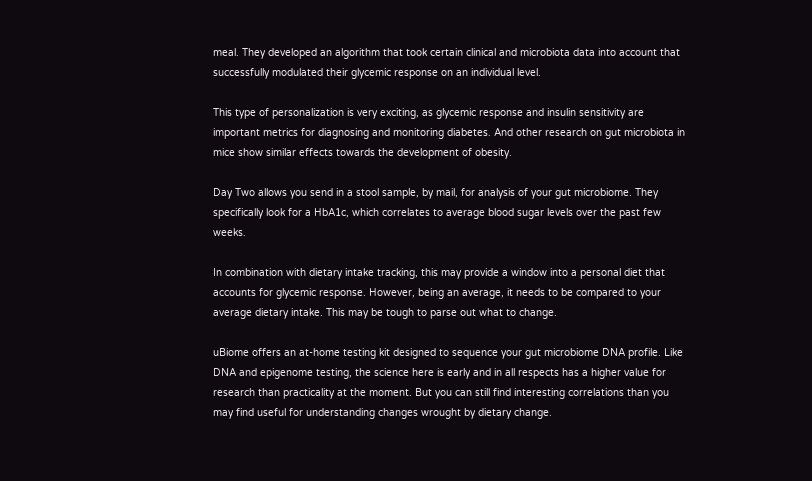meal. They developed an algorithm that took certain clinical and microbiota data into account that successfully modulated their glycemic response on an individual level.

This type of personalization is very exciting, as glycemic response and insulin sensitivity are important metrics for diagnosing and monitoring diabetes. And other research on gut microbiota in mice show similar effects towards the development of obesity.

Day Two allows you send in a stool sample, by mail, for analysis of your gut microbiome. They specifically look for a HbA1c, which correlates to average blood sugar levels over the past few weeks.

In combination with dietary intake tracking, this may provide a window into a personal diet that accounts for glycemic response. However, being an average, it needs to be compared to your average dietary intake. This may be tough to parse out what to change.

uBiome offers an at-home testing kit designed to sequence your gut microbiome DNA profile. Like DNA and epigenome testing, the science here is early and in all respects has a higher value for research than practicality at the moment. But you can still find interesting correlations than you may find useful for understanding changes wrought by dietary change.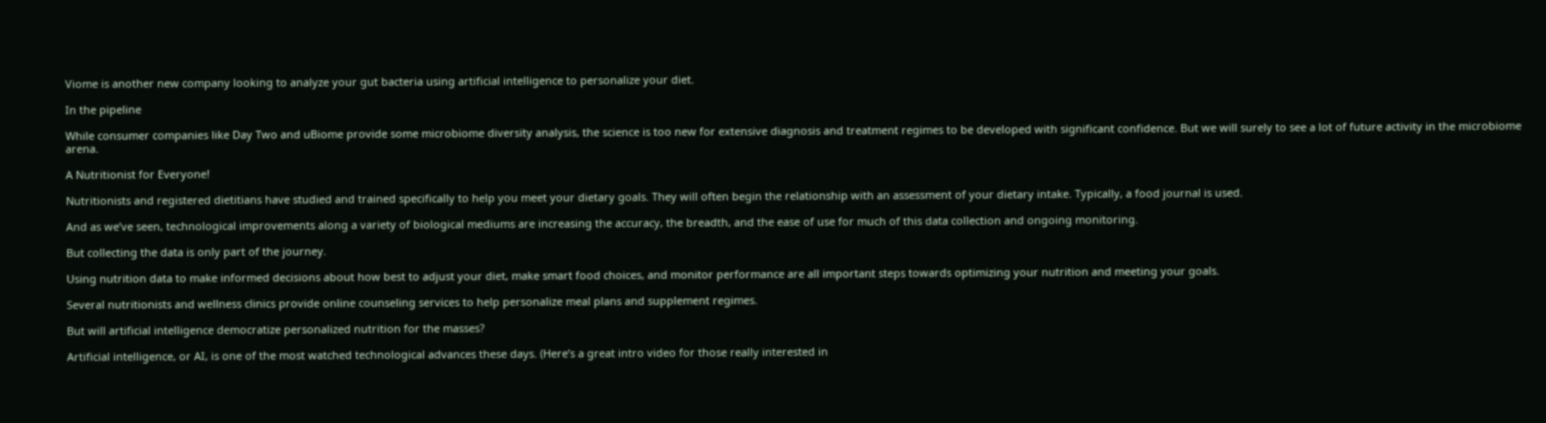Viome is another new company looking to analyze your gut bacteria using artificial intelligence to personalize your diet.

In the pipeline

While consumer companies like Day Two and uBiome provide some microbiome diversity analysis, the science is too new for extensive diagnosis and treatment regimes to be developed with significant confidence. But we will surely to see a lot of future activity in the microbiome arena.

A Nutritionist for Everyone!

Nutritionists and registered dietitians have studied and trained specifically to help you meet your dietary goals. They will often begin the relationship with an assessment of your dietary intake. Typically, a food journal is used.

And as we’ve seen, technological improvements along a variety of biological mediums are increasing the accuracy, the breadth, and the ease of use for much of this data collection and ongoing monitoring.

But collecting the data is only part of the journey.

Using nutrition data to make informed decisions about how best to adjust your diet, make smart food choices, and monitor performance are all important steps towards optimizing your nutrition and meeting your goals.

Several nutritionists and wellness clinics provide online counseling services to help personalize meal plans and supplement regimes.

But will artificial intelligence democratize personalized nutrition for the masses?

Artificial intelligence, or AI, is one of the most watched technological advances these days. (Here’s a great intro video for those really interested in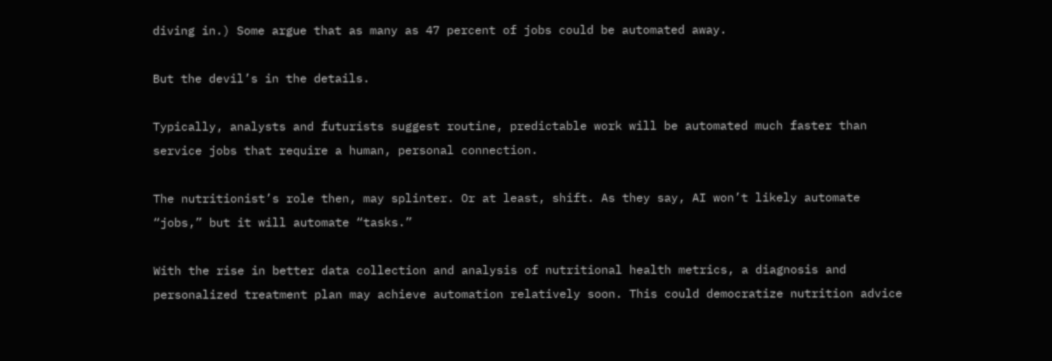diving in.) Some argue that as many as 47 percent of jobs could be automated away.

But the devil’s in the details.

Typically, analysts and futurists suggest routine, predictable work will be automated much faster than service jobs that require a human, personal connection.

The nutritionist’s role then, may splinter. Or at least, shift. As they say, AI won’t likely automate “jobs,” but it will automate “tasks.”

With the rise in better data collection and analysis of nutritional health metrics, a diagnosis and personalized treatment plan may achieve automation relatively soon. This could democratize nutrition advice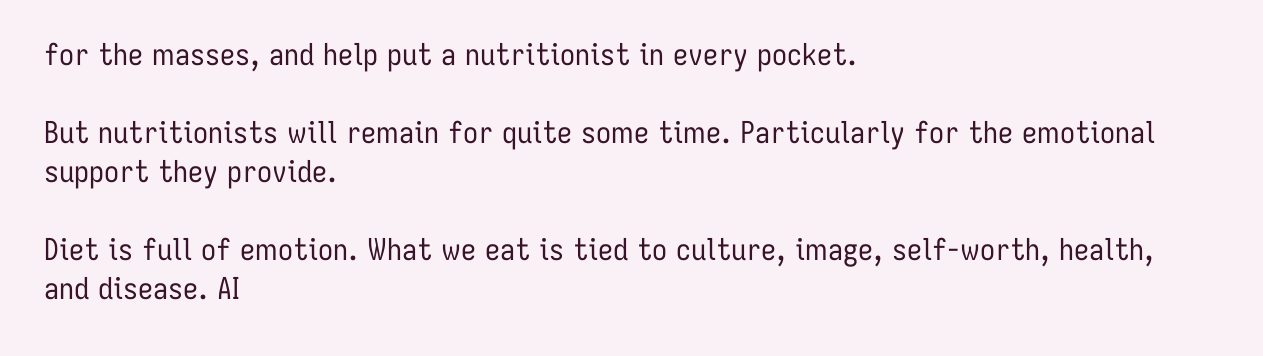for the masses, and help put a nutritionist in every pocket.

But nutritionists will remain for quite some time. Particularly for the emotional support they provide.

Diet is full of emotion. What we eat is tied to culture, image, self-worth, health, and disease. AI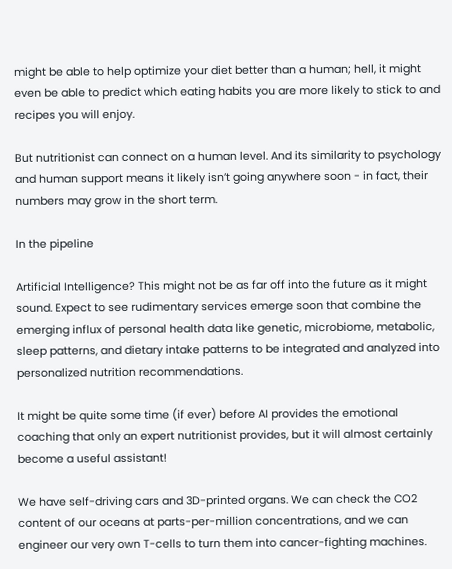might be able to help optimize your diet better than a human; hell, it might even be able to predict which eating habits you are more likely to stick to and recipes you will enjoy.

But nutritionist can connect on a human level. And its similarity to psychology and human support means it likely isn’t going anywhere soon - in fact, their numbers may grow in the short term.

In the pipeline

Artificial Intelligence? This might not be as far off into the future as it might sound. Expect to see rudimentary services emerge soon that combine the emerging influx of personal health data like genetic, microbiome, metabolic, sleep patterns, and dietary intake patterns to be integrated and analyzed into personalized nutrition recommendations.

It might be quite some time (if ever) before AI provides the emotional coaching that only an expert nutritionist provides, but it will almost certainly become a useful assistant!

We have self-driving cars and 3D-printed organs. We can check the CO2 content of our oceans at parts-per-million concentrations, and we can engineer our very own T-cells to turn them into cancer-fighting machines.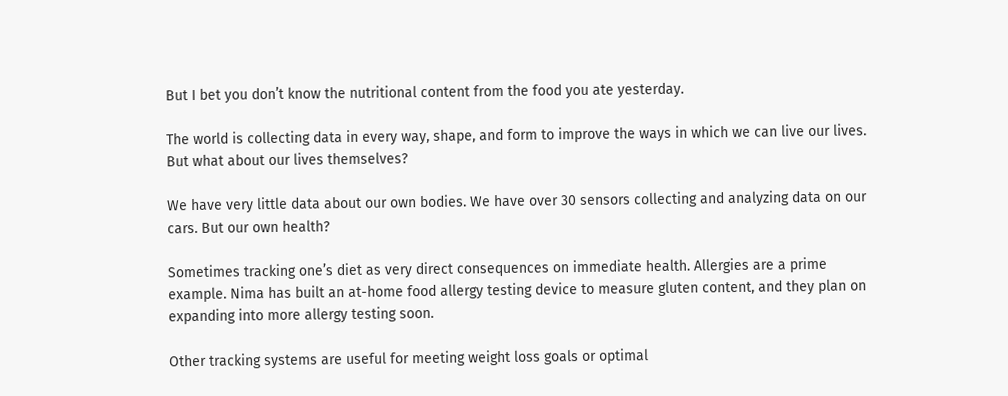But I bet you don’t know the nutritional content from the food you ate yesterday.

The world is collecting data in every way, shape, and form to improve the ways in which we can live our lives. But what about our lives themselves?

We have very little data about our own bodies. We have over 30 sensors collecting and analyzing data on our cars. But our own health?

Sometimes tracking one’s diet as very direct consequences on immediate health. Allergies are a prime example. Nima has built an at-home food allergy testing device to measure gluten content, and they plan on expanding into more allergy testing soon.

Other tracking systems are useful for meeting weight loss goals or optimal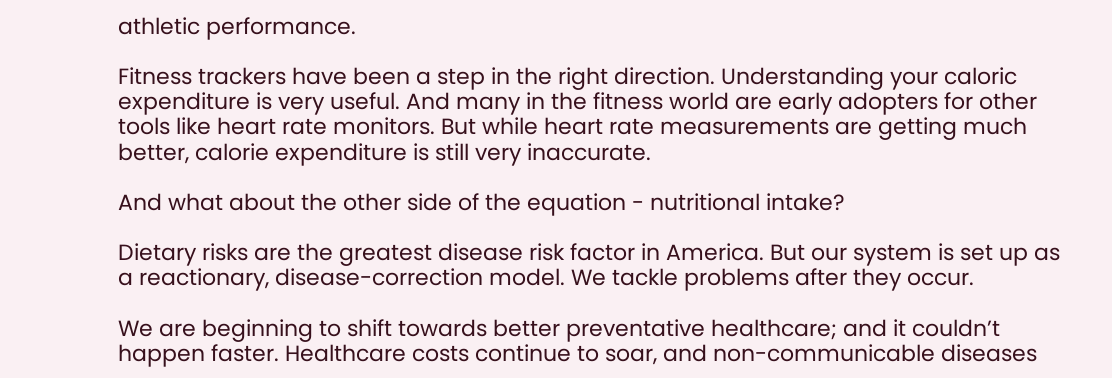athletic performance.

Fitness trackers have been a step in the right direction. Understanding your caloric expenditure is very useful. And many in the fitness world are early adopters for other tools like heart rate monitors. But while heart rate measurements are getting much better, calorie expenditure is still very inaccurate.

And what about the other side of the equation - nutritional intake?

Dietary risks are the greatest disease risk factor in America. But our system is set up as a reactionary, disease-correction model. We tackle problems after they occur.

We are beginning to shift towards better preventative healthcare; and it couldn’t happen faster. Healthcare costs continue to soar, and non-communicable diseases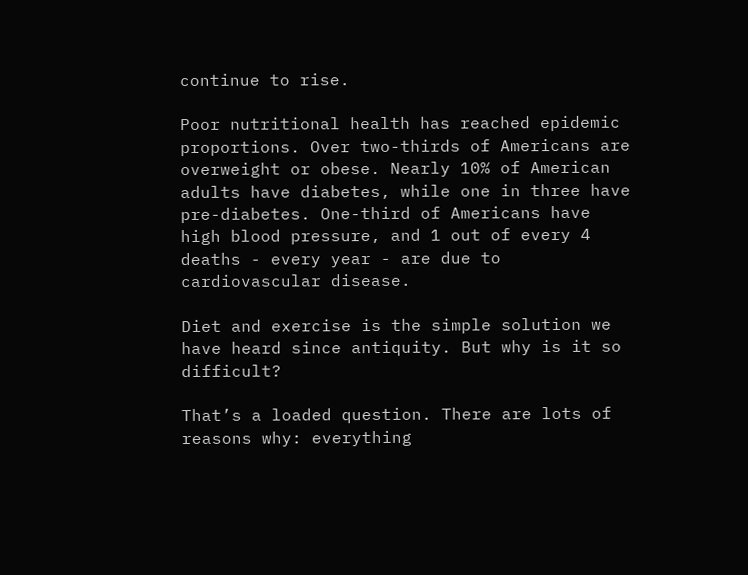continue to rise.

Poor nutritional health has reached epidemic proportions. Over two-thirds of Americans are overweight or obese. Nearly 10% of American adults have diabetes, while one in three have pre-diabetes. One-third of Americans have high blood pressure, and 1 out of every 4 deaths - every year - are due to cardiovascular disease.

Diet and exercise is the simple solution we have heard since antiquity. But why is it so difficult?

That’s a loaded question. There are lots of reasons why: everything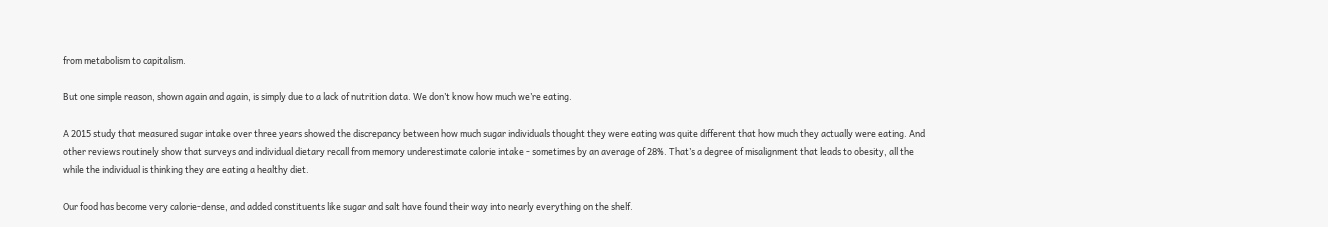from metabolism to capitalism.

But one simple reason, shown again and again, is simply due to a lack of nutrition data. We don’t know how much we’re eating.

A 2015 study that measured sugar intake over three years showed the discrepancy between how much sugar individuals thought they were eating was quite different that how much they actually were eating. And other reviews routinely show that surveys and individual dietary recall from memory underestimate calorie intake - sometimes by an average of 28%. That’s a degree of misalignment that leads to obesity, all the while the individual is thinking they are eating a healthy diet.

Our food has become very calorie-dense, and added constituents like sugar and salt have found their way into nearly everything on the shelf.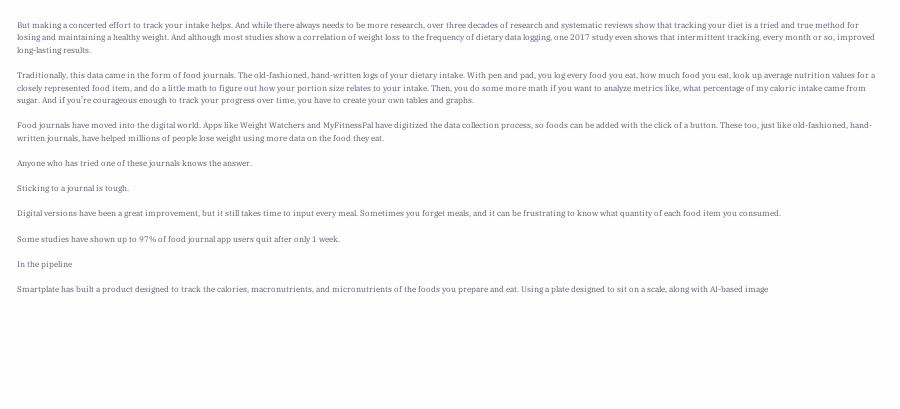But making a concerted effort to track your intake helps. And while there always needs to be more research, over three decades of research and systematic reviews show that tracking your diet is a tried and true method for losing and maintaining a healthy weight. And although most studies show a correlation of weight loss to the frequency of dietary data logging, one 2017 study even shows that intermittent tracking, every month or so, improved long-lasting results.

Traditionally, this data came in the form of food journals. The old-fashioned, hand-written logs of your dietary intake. With pen and pad, you log every food you eat, how much food you eat, look up average nutrition values for a closely represented food item, and do a little math to figure out how your portion size relates to your intake. Then, you do some more math if you want to analyze metrics like, what percentage of my caloric intake came from sugar. And if you’re courageous enough to track your progress over time, you have to create your own tables and graphs.

Food journals have moved into the digital world. Apps like Weight Watchers and MyFitnessPal have digitized the data collection process, so foods can be added with the click of a button. These too, just like old-fashioned, hand-written journals, have helped millions of people lose weight using more data on the food they eat.

Anyone who has tried one of these journals knows the answer.

Sticking to a journal is tough.

Digital versions have been a great improvement, but it still takes time to input every meal. Sometimes you forget meals, and it can be frustrating to know what quantity of each food item you consumed.

Some studies have shown up to 97% of food journal app users quit after only 1 week.

In the pipeline

Smartplate has built a product designed to track the calories, macronutrients, and micronutrients of the foods you prepare and eat. Using a plate designed to sit on a scale, along with AI-based image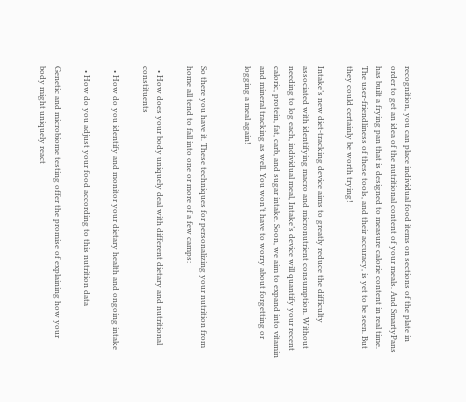recognition, you can place individual food items on sections of the plate in order to get an idea of the nutritional content of your meals. And SmartyPans has built a frying pan that is designed to measure calorie content in real time. The user-friendliness of these tools, and their accuracy, is yet to be seen. But they could certainly be worth trying!

Intake’s new diet-tracking device aims to greatly reduce the difficulty associated with identifying macro and micronutrient consumption. Without needing to log each, individual meal, Intake’s device will quantify your recent caloric, protein, fat, carb, and sugar intake. Soon, we aim to expand into vitamin and mineral tracking as well. You won’t have to worry about forgetting or logging a meal again!


So there you have it. These techniques for personalizing your nutrition from home all tend to fall into one or more of a few camps:

  • How does your body uniquely deal with different dietary and nutritional constituents

  • How do you identify and monitor your dietary health and ongoing intake

  • How do you adjust your food according to this nutrition data

Genetic and microbiome testing offer the promise of explaining how your body might uniquely react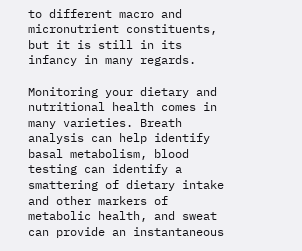to different macro and micronutrient constituents, but it is still in its infancy in many regards.

Monitoring your dietary and nutritional health comes in many varieties. Breath analysis can help identify basal metabolism, blood testing can identify a smattering of dietary intake and other markers of metabolic health, and sweat can provide an instantaneous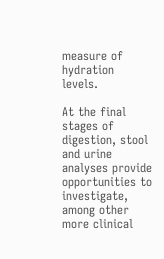measure of hydration levels.

At the final stages of digestion, stool and urine analyses provide opportunities to investigate, among other more clinical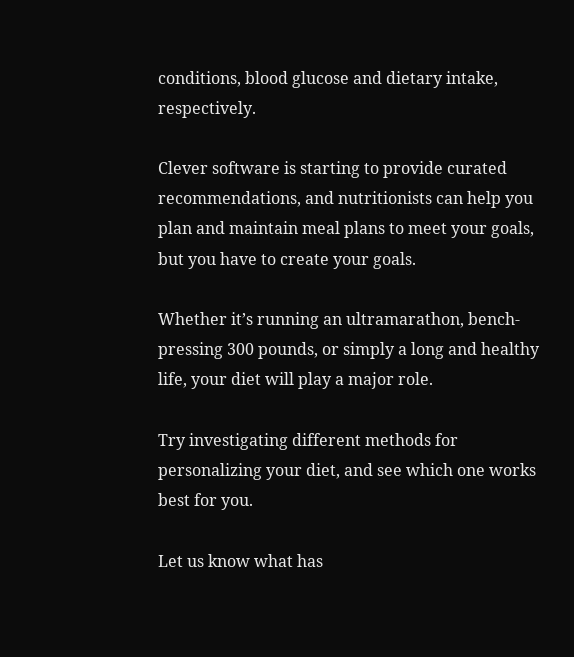conditions, blood glucose and dietary intake, respectively.

Clever software is starting to provide curated recommendations, and nutritionists can help you plan and maintain meal plans to meet your goals, but you have to create your goals.

Whether it’s running an ultramarathon, bench-pressing 300 pounds, or simply a long and healthy life, your diet will play a major role.

Try investigating different methods for personalizing your diet, and see which one works best for you.

Let us know what has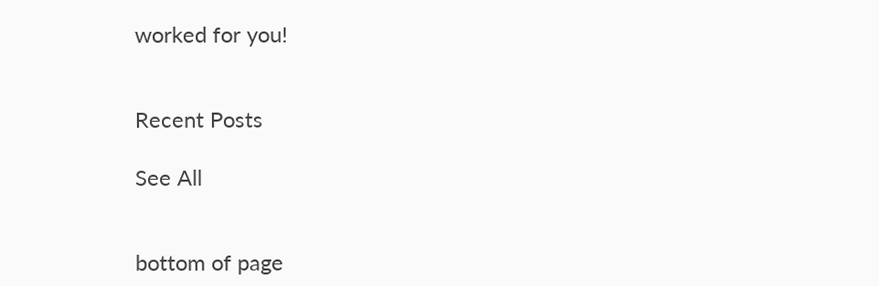worked for you!


Recent Posts

See All


bottom of page